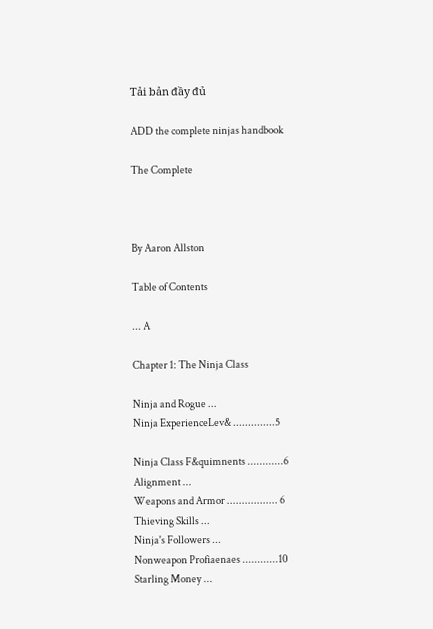Tải bản đầy đủ

ADD the complete ninjas handbook

The Complete



By Aaron Allston

Table of Contents

... A

Chapter 1: The Ninja Class

Ninja and Rogue ...
Ninja ExperienceLev& ..............5

Ninja Class F&quimnents ............6
Alignment ...
Weapons and Armor ................. 6
Thieving Skills ...
Ninja's Followers ...
Nonweapon Profiaenaes ............10
Starling Money ...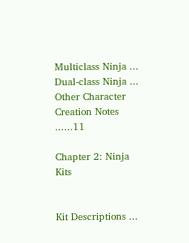Multiclass Ninja ...
Dual-class Ninja ...
Other Character Creation Notes ......11

Chapter 2: Ninja Kits


Kit Descriptions ...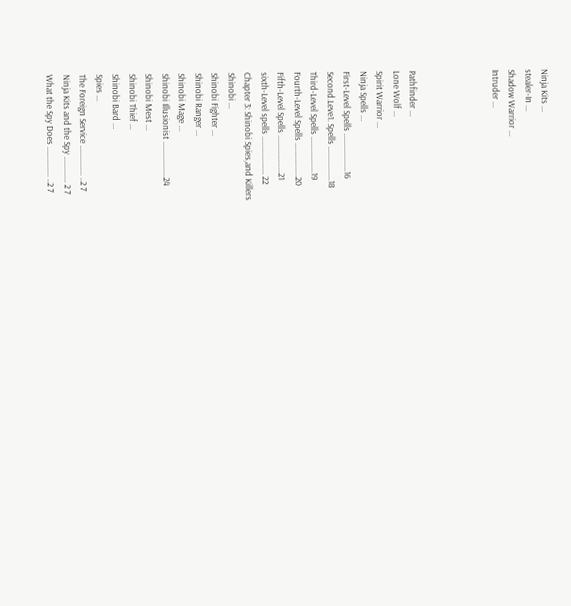Ninja Kits ...
stealer-In ...
Shadow Warrior ...
Intruder ...




Pathfinder ...
Lone Wolf ...
Spirit Warrior ...
Ninja Spells ...
First-Level Spells ...................16
Second.Leve1. Spells .................18
Third-Level Spells ..................19
Fourth-Level Spells .................20
Fifth-Level Spells ...................21
sixth-Level spells ................... 22
Chapter 3: Shinobi Spies,and Killers
Shinobi ...
Shinobi Fighter ...
Shinobi Ranger ...
Shinobi Mage ...
Shinobi Illusionist ..................24
Shinobi Mest ...
Shinobi Thief ...
Shinobi Bard ...
Spies ...
The Foreign Service ............... ..2 7
Ninja Kits and the Spy ............. 2 7
What the Spy Does ............... ..2 7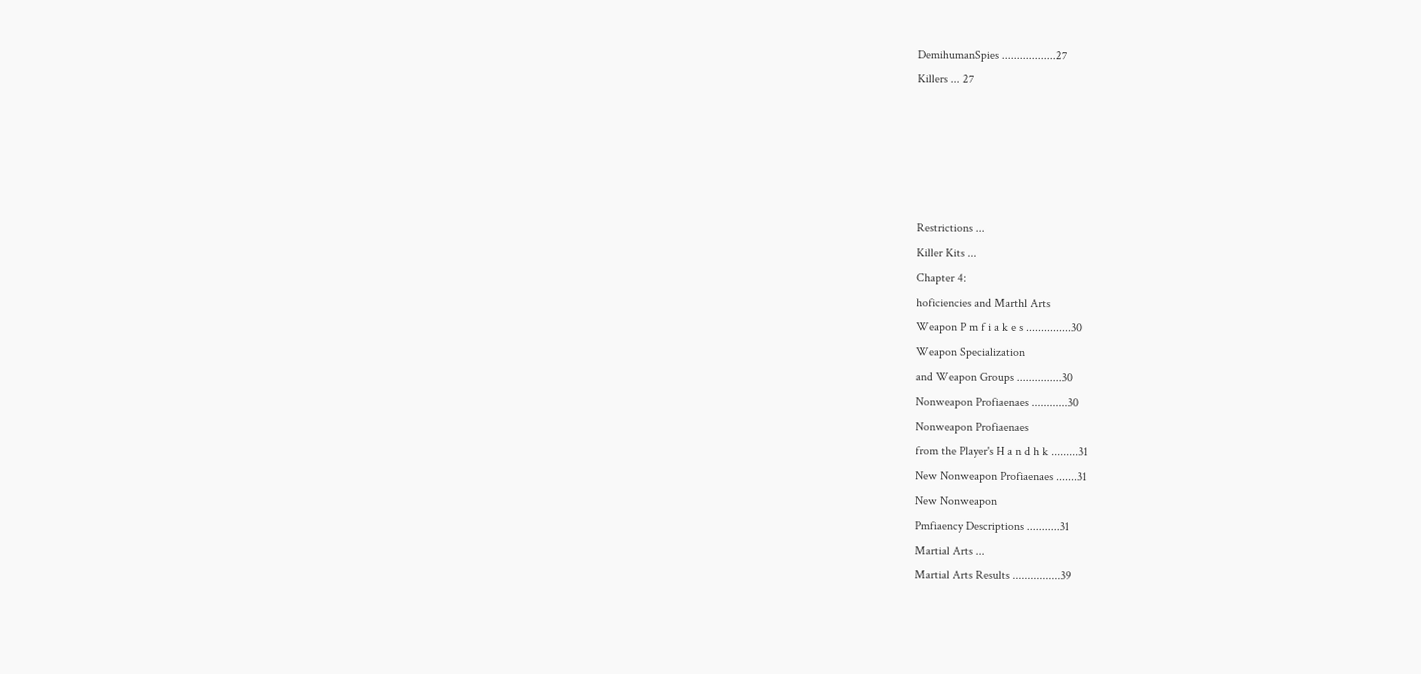DemihumanSpies ..................27
Killers ... 27





Restrictions ...
Killer Kits ...
Chapter 4:
hoficiencies and Marthl Arts
Weapon P m f i a k e s ...............30
Weapon Specialization
and Weapon Groups ...............30
Nonweapon Profiaenaes ............30
Nonweapon Profiaenaes
from the Player's H a n d h k .........31
New Nonweapon Profiaenaes .......31
New Nonweapon
Pmfiaency Descriptions ...........31
Martial Arts ...
Martial Arts Results ................39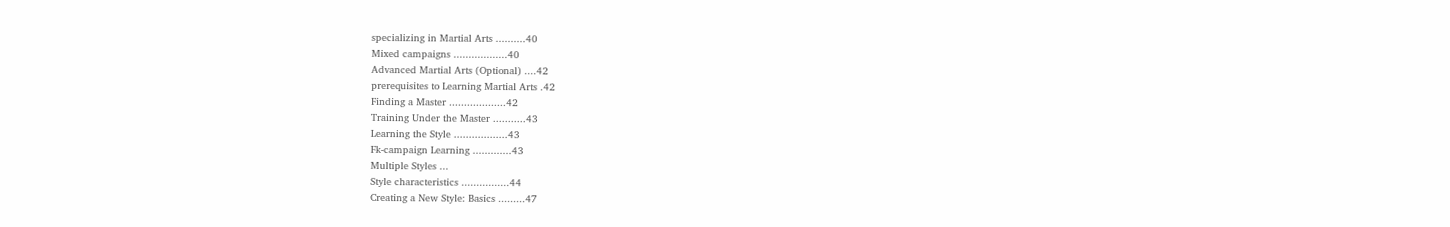specializing in Martial Arts ..........40
Mixed campaigns ..................40
Advanced Martial Arts (Optional) ....42
prerequisites to Learning Martial Arts .42
Finding a Master ...................42
Training Under the Master ...........43
Learning the Style ..................43
Fk-campaign Learning .............43
Multiple Styles ...
Style characteristics ................44
Creating a New Style: Basics .........47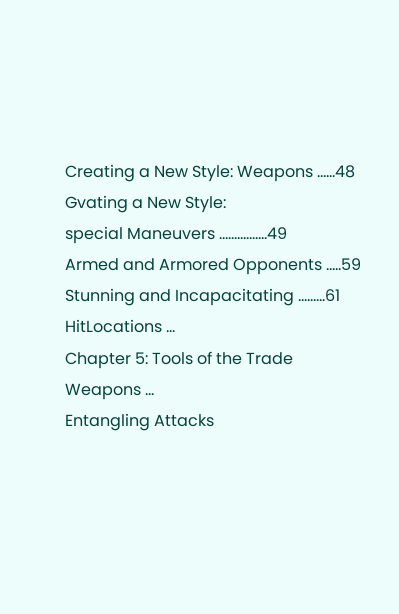Creating a New Style: Weapons ......48
Gvating a New Style:
special Maneuvers ................49
Armed and Armored Opponents .....59
Stunning and Incapacitating .........61
HitLocations ...
Chapter 5: Tools of the Trade
Weapons ...
Entangling Attacks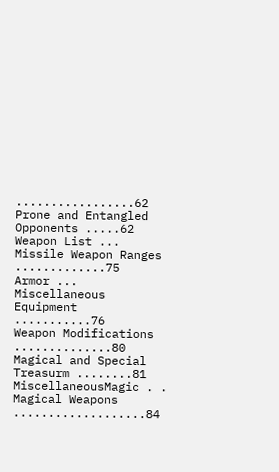.................62
Prone and Entangled Opponents .....62
Weapon List ...
Missile Weapon Ranges .............75
Armor ...
Miscellaneous Equipment ...........76
Weapon Modifications ..............80
Magical and Special Treasurm ........81
MiscellaneousMagic . .
Magical Weapons ...................84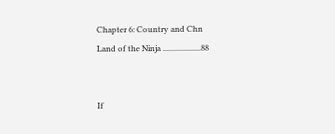Chapter 6: Country and Chn
Land of the Ninja ...................88


If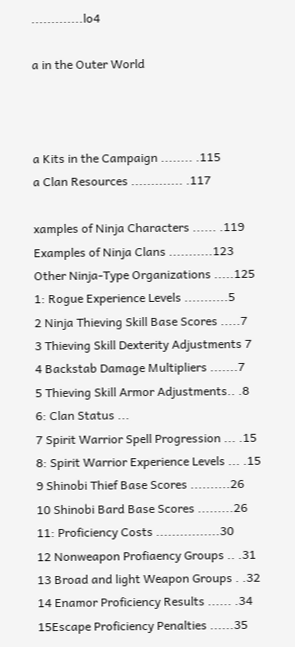.............lo4

a in the Outer World



a Kits in the Campaign ........ .115
a Clan Resources ............. .117

xamples of Ninja Characters ...... .119
Examples of Ninja Clans ...........123
Other Ninja-Type Organizations .....125
1: Rogue Experience Levels ...........5
2 Ninja Thieving Skill Base Scores .....7
3 Thieving Skill Dexterity Adjustments 7
4 Backstab Damage Multipliers .......7
5 Thieving Skill Armor Adjustments.. .8
6: Clan Status ...
7 Spirit Warrior Spell Progression ... .15
8: Spirit Warrior Experience Levels ... .15
9 Shinobi Thief Base Scores ..........26
10 Shinobi Bard Base Scores .........26
11: Proficiency Costs ................30
12 Nonweapon Profiaency Groups .. .31
13 Broad and light Weapon Groups . .32
14 Enamor Proficiency Results ...... .34
15Escape Proficiency Penalties ......35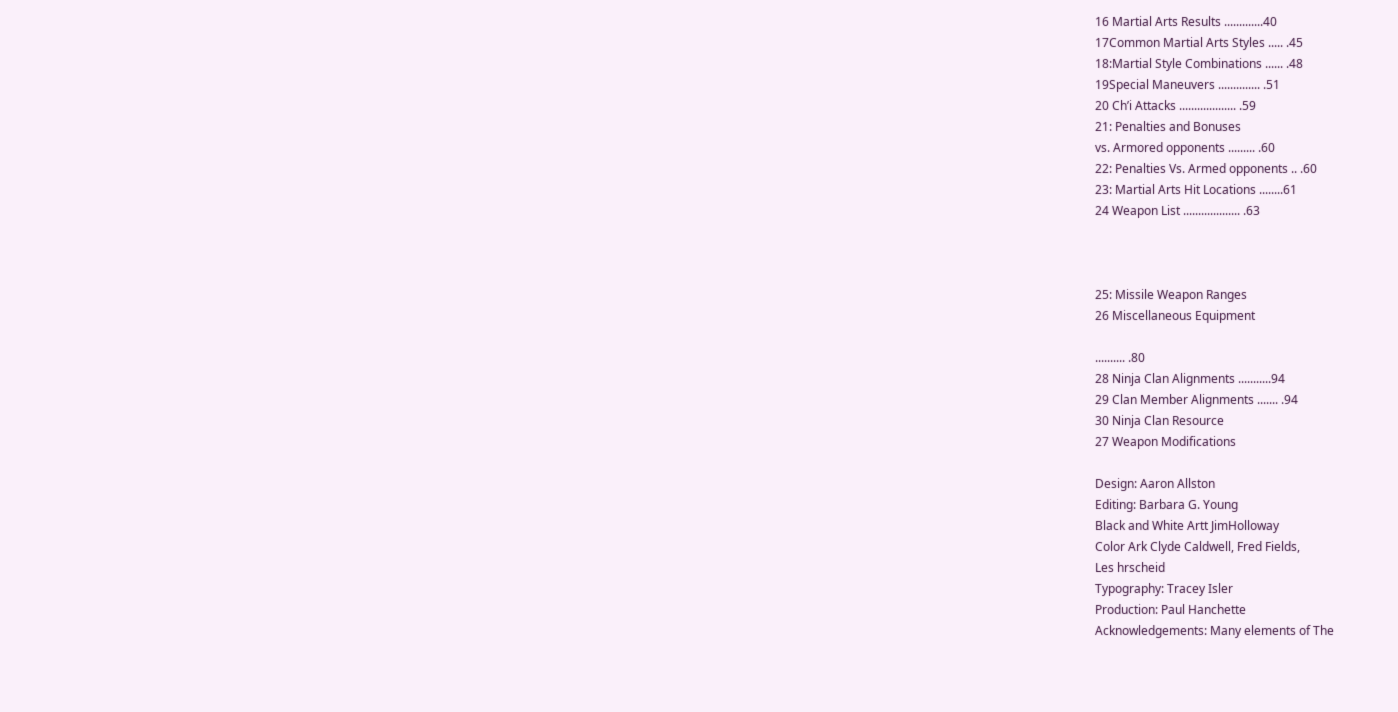16 Martial Arts Results .............40
17Common Martial Arts Styles ..... .45
18:Martial Style Combinations ...... .48
19Special Maneuvers .............. .51
20 Ch’i Attacks ................... .59
21: Penalties and Bonuses
vs. Armored opponents ......... .60
22: Penalties Vs. Armed opponents .. .60
23: Martial Arts Hit Locations ........61
24 Weapon List ................... .63



25: Missile Weapon Ranges
26 Miscellaneous Equipment

.......... .80
28 Ninja Clan Alignments ...........94
29 Clan Member Alignments ....... .94
30 Ninja Clan Resource
27 Weapon Modifications

Design: Aaron Allston
Editing: Barbara G. Young
Black and White Artt JimHolloway
Color Ark Clyde Caldwell, Fred Fields,
Les hrscheid
Typography: Tracey Isler
Production: Paul Hanchette
Acknowledgements: Many elements of The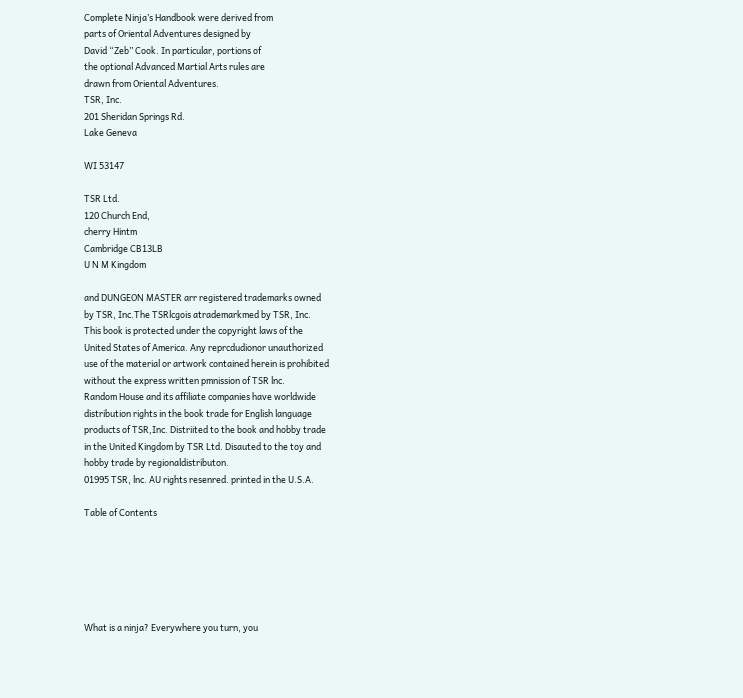Complete Ninja’s Handbook were derived from
parts of Oriental Adventures designed by
David “Zeb” Cook. In particular, portions of
the optional Advanced Martial Arts rules are
drawn from Oriental Adventures.
TSR, Inc.
201 Sheridan Springs Rd.
Lake Geneva

WI 53147

TSR Ltd.
120 Church End,
cherry Hintm
Cambridge CB13LB
U N M Kingdom

and DUNGEON MASTER arr registered trademarks owned
by TSR, Inc.The TSRlcgois atrademarkmed by TSR, Inc.
This book is protected under the copyright laws of the
United States of America. Any reprcdudionor unauthorized
use of the material or artwork contained herein is prohibited
without the express written pmnission of TSR lnc.
Random House and its affiliate companies have worldwide
distribution rights in the book trade for English language
products of TSR,Inc. Distriited to the book and hobby trade
in the United Kingdom by TSR Ltd. Disauted to the toy and
hobby trade by regionaldistributon.
01995 TSR, lnc. AU rights resenred. printed in the U.S.A.

Table of Contents






What is a ninja? Everywhere you turn, you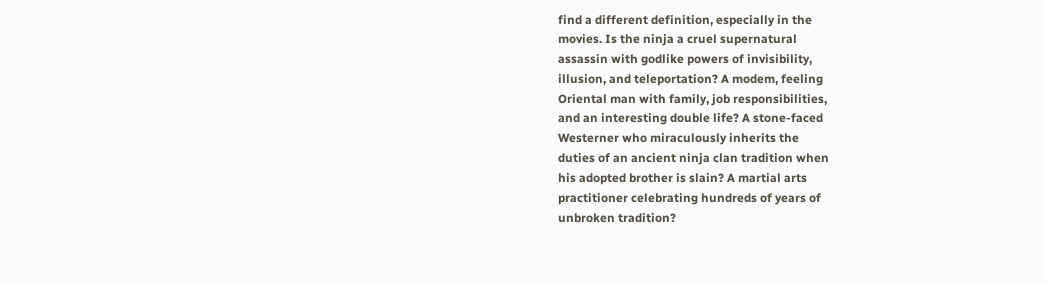find a different definition, especially in the
movies. Is the ninja a cruel supernatural
assassin with godlike powers of invisibility,
illusion, and teleportation? A modem, feeling
Oriental man with family, job responsibilities,
and an interesting double life? A stone-faced
Westerner who miraculously inherits the
duties of an ancient ninja clan tradition when
his adopted brother is slain? A martial arts
practitioner celebrating hundreds of years of
unbroken tradition?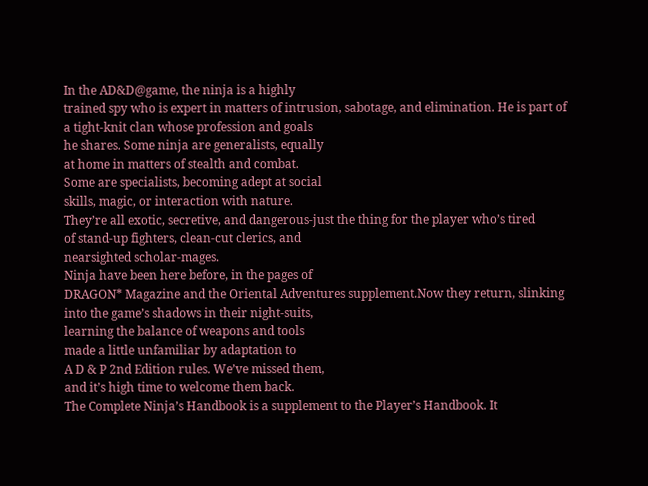In the AD&D@game, the ninja is a highly
trained spy who is expert in matters of intrusion, sabotage, and elimination. He is part of
a tight-knit clan whose profession and goals
he shares. Some ninja are generalists, equally
at home in matters of stealth and combat.
Some are specialists, becoming adept at social
skills, magic, or interaction with nature.
They’re all exotic, secretive, and dangerous-just the thing for the player who’s tired
of stand-up fighters, clean-cut clerics, and
nearsighted scholar-mages.
Ninja have been here before, in the pages of
DRAGON* Magazine and the Oriental Adventures supplement.Now they return, slinking
into the game’s shadows in their night-suits,
learning the balance of weapons and tools
made a little unfamiliar by adaptation to
A D & P 2nd Edition rules. We’ve missed them,
and it’s high time to welcome them back.
The Complete Ninja’s Handbook is a supplement to the Player’s Handbook. It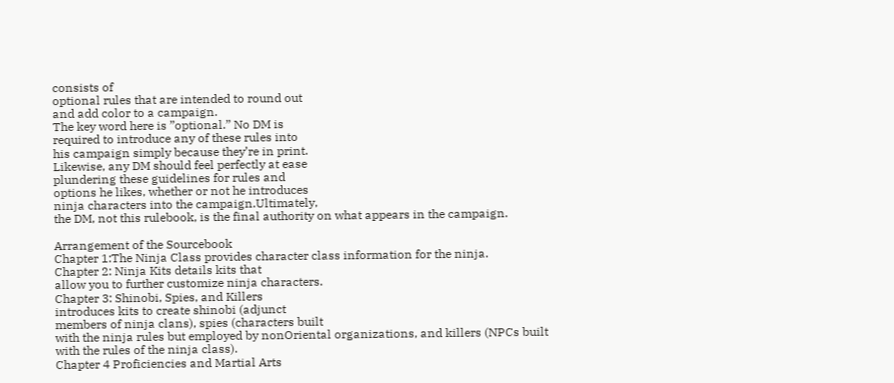consists of
optional rules that are intended to round out
and add color to a campaign.
The key word here is ”optional.” No DM is
required to introduce any of these rules into
his campaign simply because they’re in print.
Likewise, any DM should feel perfectly at ease
plundering these guidelines for rules and
options he likes, whether or not he introduces
ninja characters into the campaign.Ultimately,
the DM, not this rulebook, is the final authority on what appears in the campaign.

Arrangement of the Sourcebook
Chapter 1:The Ninja Class provides character class information for the ninja.
Chapter 2: Ninja Kits details kits that
allow you to further customize ninja characters.
Chapter 3: Shinobi, Spies, and Killers
introduces kits to create shinobi (adjunct
members of ninja clans), spies (characters built
with the ninja rules but employed by nonOriental organizations, and killers (NPCs built
with the rules of the ninja class).
Chapter 4 Proficiencies and Martial Arts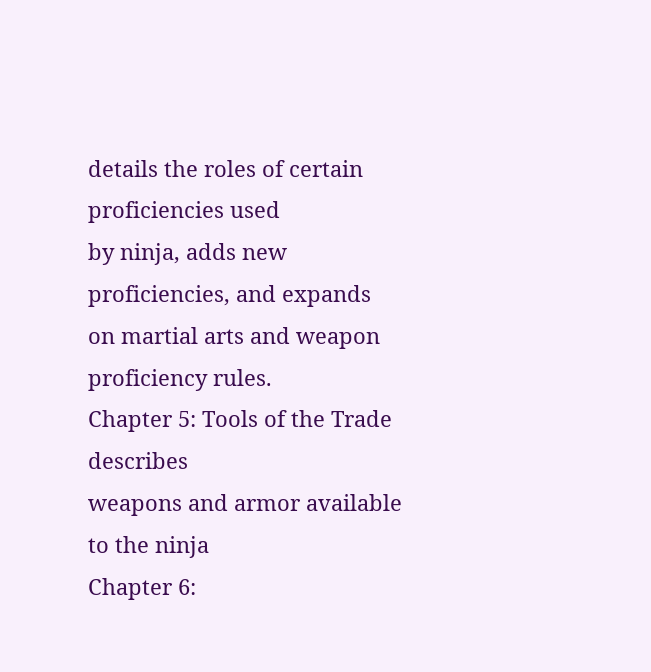details the roles of certain proficiencies used
by ninja, adds new proficiencies, and expands
on martial arts and weapon proficiency rules.
Chapter 5: Tools of the Trade describes
weapons and armor available to the ninja
Chapter 6: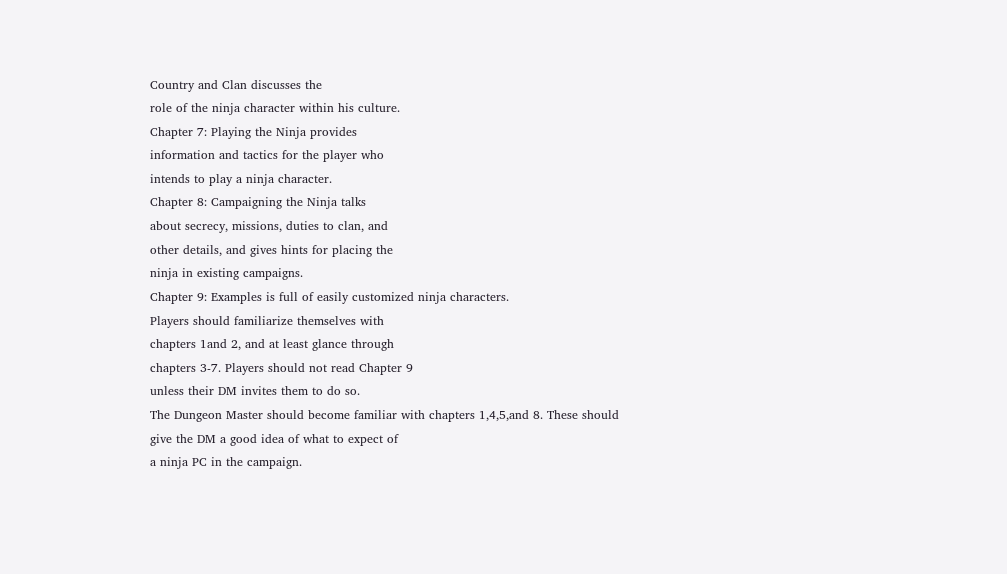Country and Clan discusses the
role of the ninja character within his culture.
Chapter 7: Playing the Ninja provides
information and tactics for the player who
intends to play a ninja character.
Chapter 8: Campaigning the Ninja talks
about secrecy, missions, duties to clan, and
other details, and gives hints for placing the
ninja in existing campaigns.
Chapter 9: Examples is full of easily customized ninja characters.
Players should familiarize themselves with
chapters 1and 2, and at least glance through
chapters 3-7. Players should not read Chapter 9
unless their DM invites them to do so.
The Dungeon Master should become familiar with chapters 1,4,5,and 8. These should
give the DM a good idea of what to expect of
a ninja PC in the campaign.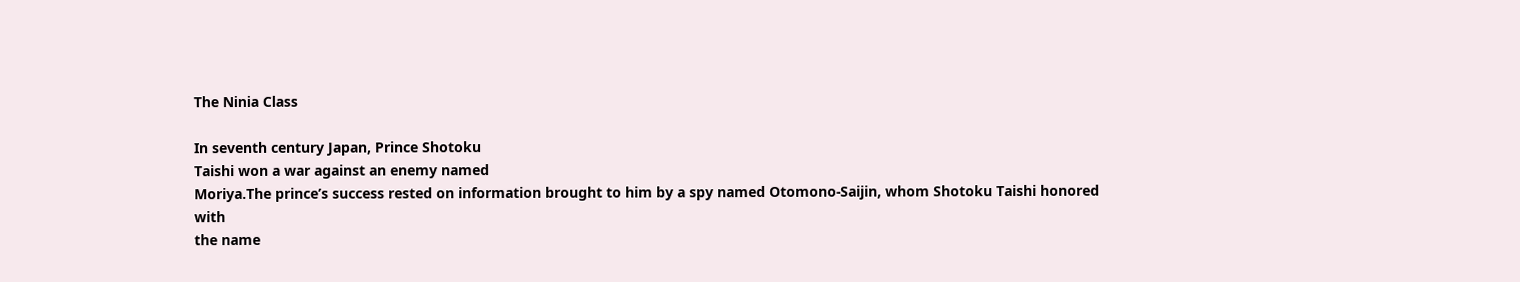The Ninia Class

In seventh century Japan, Prince Shotoku
Taishi won a war against an enemy named
Moriya.The prince’s success rested on information brought to him by a spy named Otomono-Saijin, whom Shotoku Taishi honored with
the name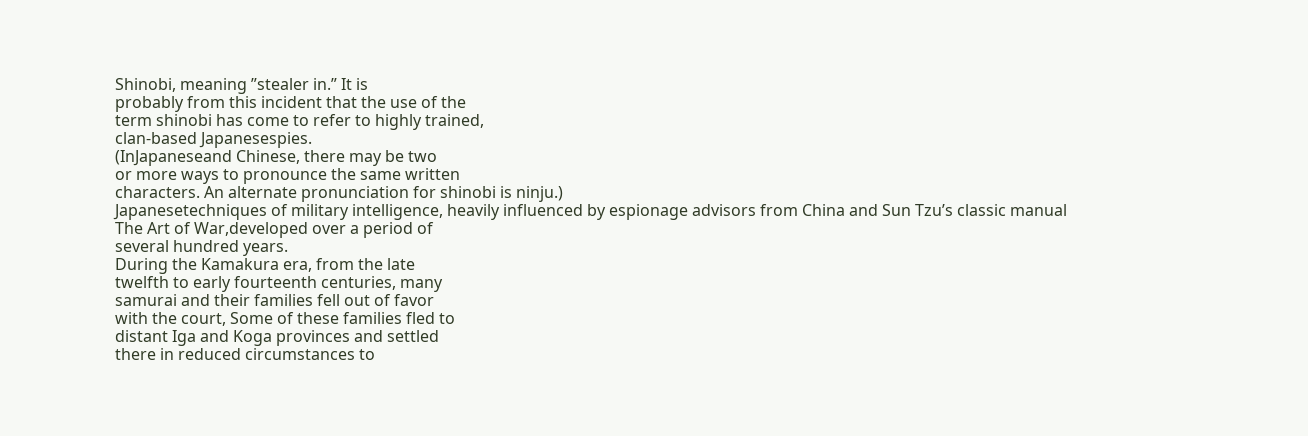Shinobi, meaning ”stealer in.” It is
probably from this incident that the use of the
term shinobi has come to refer to highly trained,
clan-based Japanesespies.
(InJapaneseand Chinese, there may be two
or more ways to pronounce the same written
characters. An alternate pronunciation for shinobi is ninju.)
Japanesetechniques of military intelligence, heavily influenced by espionage advisors from China and Sun Tzu’s classic manual
The Art of War,developed over a period of
several hundred years.
During the Kamakura era, from the late
twelfth to early fourteenth centuries, many
samurai and their families fell out of favor
with the court, Some of these families fled to
distant Iga and Koga provinces and settled
there in reduced circumstances to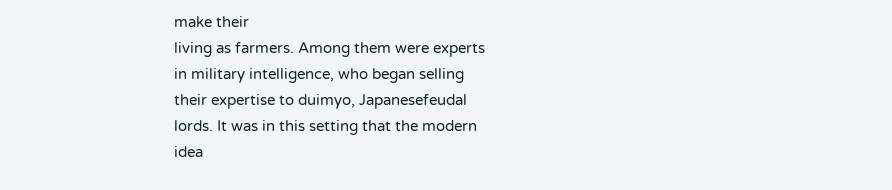make their
living as farmers. Among them were experts
in military intelligence, who began selling
their expertise to duimyo, Japanesefeudal
lords. It was in this setting that the modern
idea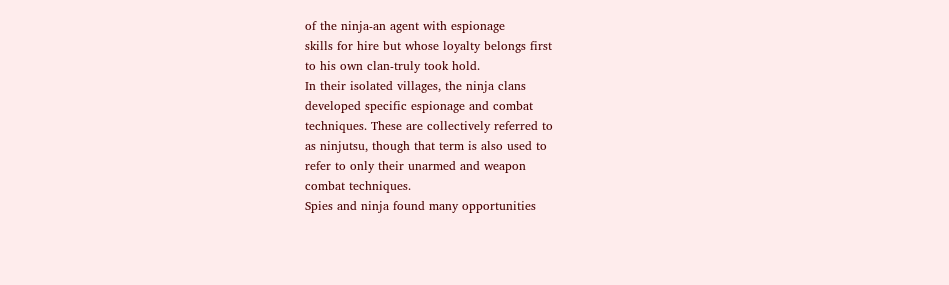of the ninja-an agent with espionage
skills for hire but whose loyalty belongs first
to his own clan-truly took hold.
In their isolated villages, the ninja clans
developed specific espionage and combat
techniques. These are collectively referred to
as ninjutsu, though that term is also used to
refer to only their unarmed and weapon
combat techniques.
Spies and ninja found many opportunities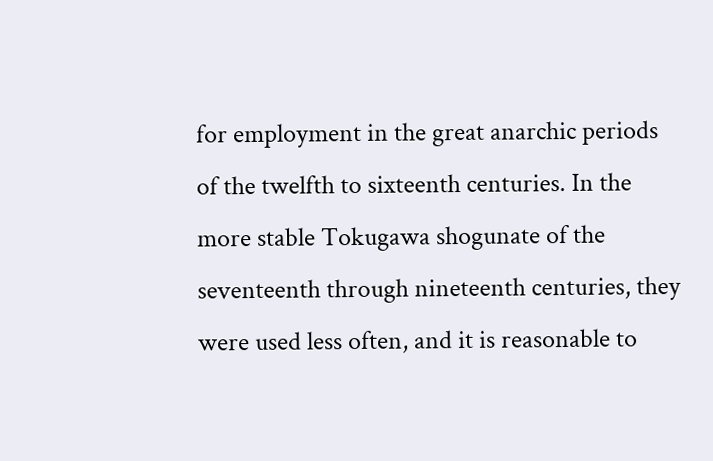for employment in the great anarchic periods
of the twelfth to sixteenth centuries. In the
more stable Tokugawa shogunate of the seventeenth through nineteenth centuries, they
were used less often, and it is reasonable to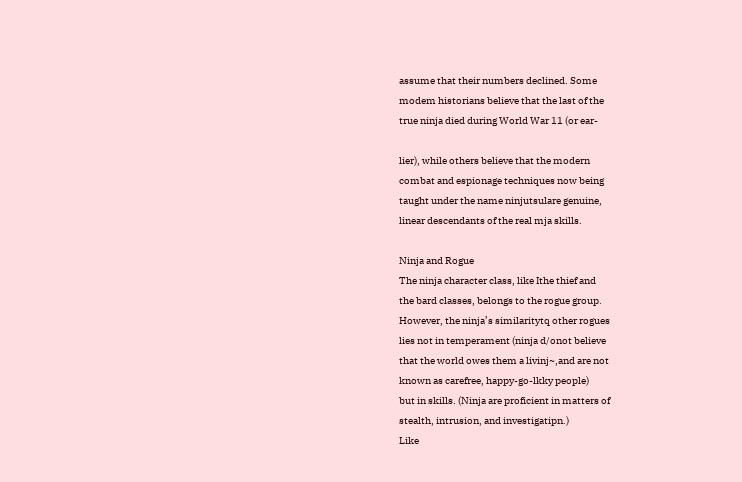assume that their numbers declined. Some
modem historians believe that the last of the
true ninja died during World War 11 (or ear-

lier), while others believe that the modern
combat and espionage techniques now being
taught under the name ninjutsulare genuine,
linear descendants of the real mja skills.

Ninja and Rogue
The ninja character class, like Ithe thief and
the bard classes, belongs to the rogue group.
However, the ninja’s similaritytq other rogues
lies not in temperament (ninja d/onot believe
that the world owes them a livinj~,and are not
known as carefree, happy-go-lkky people)
but in skills. (Ninja are proficient in matters of
stealth, intrusion, and investigatipn.)
Like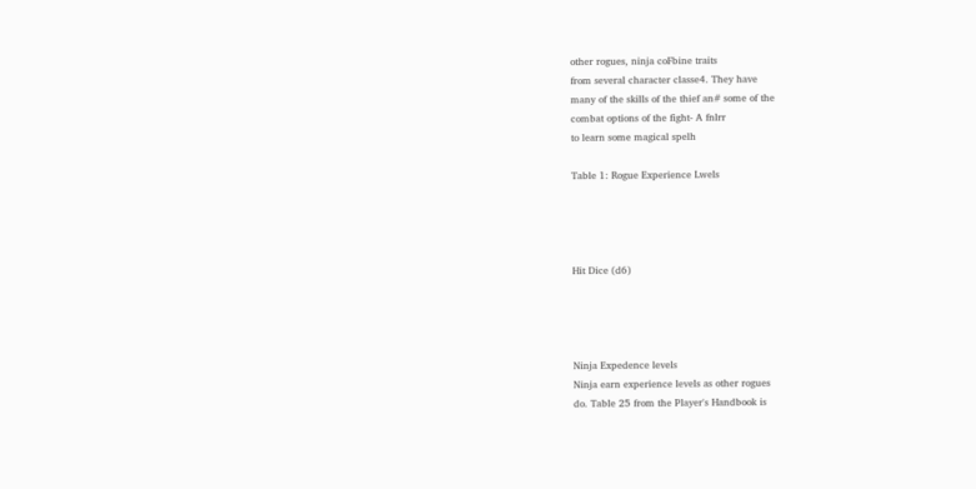other rogues, ninja coFbine traits
from several character classe4. They have
many of the skills of the thief an# some of the
combat options of the fight- A fnlrr
to learn some magical spelh

Table 1: Rogue Experience Lwels




Hit Dice (d6)




Ninja Expedence levels
Ninja earn experience levels as other rogues
do. Table 25 from the Player's Handbook is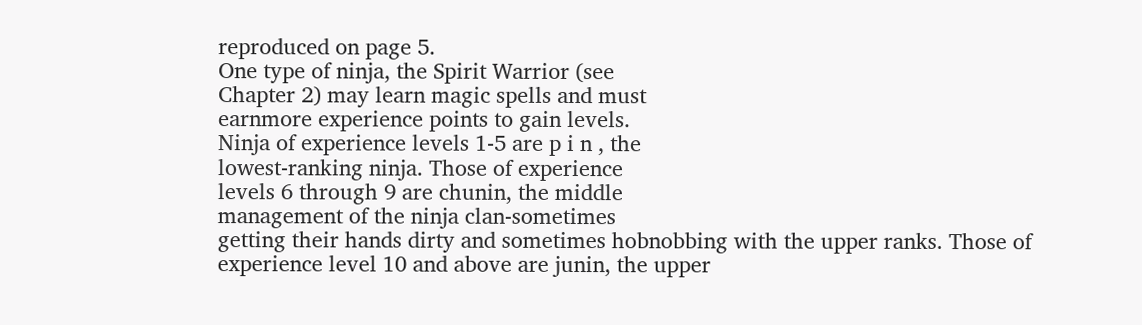reproduced on page 5.
One type of ninja, the Spirit Warrior (see
Chapter 2) may learn magic spells and must
earnmore experience points to gain levels.
Ninja of experience levels 1-5 are p i n , the
lowest-ranking ninja. Those of experience
levels 6 through 9 are chunin, the middle
management of the ninja clan-sometimes
getting their hands dirty and sometimes hobnobbing with the upper ranks. Those of experience level 10 and above are junin, the upper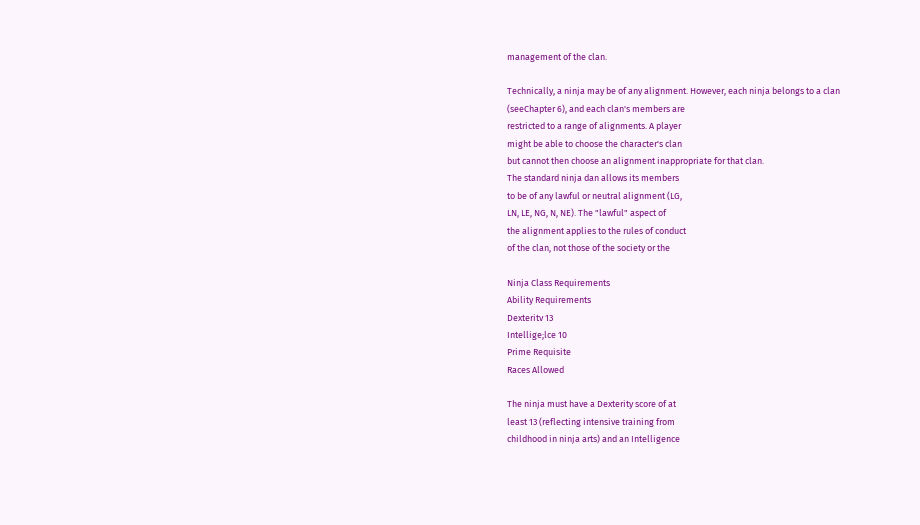management of the clan.

Technically, a ninja may be of any alignment. However, each ninja belongs to a clan
(seeChapter 6), and each clan's members are
restricted to a range of alignments. A player
might be able to choose the character's clan
but cannot then choose an alignment inappropriate for that clan.
The standard ninja dan allows its members
to be of any lawful or neutral alignment (LG,
LN, LE, NG, N, NE). The "lawful" aspect of
the alignment applies to the rules of conduct
of the clan, not those of the society or the

Ninja Class Requirements
Ability Requirements
Dexteritv 13
Intellige;lce 10
Prime Requisite
Races Allowed

The ninja must have a Dexterity score of at
least 13 (reflecting intensive training from
childhood in ninja arts) and an Intelligence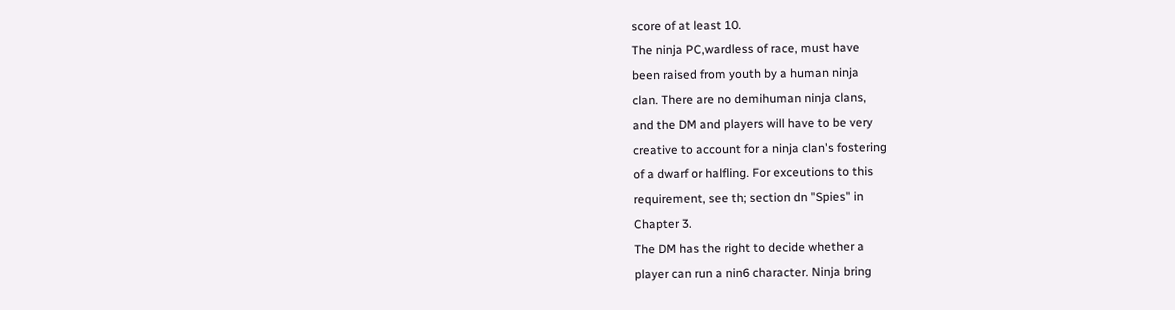score of at least 10.
The ninja PC,wardless of race, must have
been raised from youth by a human ninja
clan. There are no demihuman ninja clans,
and the DM and players will have to be very
creative to account for a ninja clan's fostering
of a dwarf or halfling. For exceutions to this
requirement, see th; section dn "Spies" in
Chapter 3.
The DM has the right to decide whether a
player can run a nin6 character. Ninja bring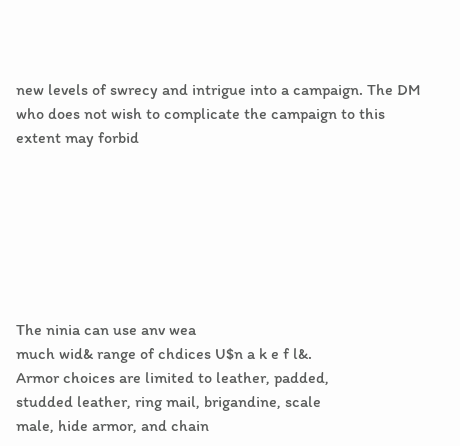new levels of swrecy and intrigue into a campaign. The DM who does not wish to complicate the campaign to this extent may forbid







The ninia can use anv wea
much wid& range of chdices U$n a k e f l&.
Armor choices are limited to leather, padded,
studded leather, ring mail, brigandine, scale
male, hide armor, and chain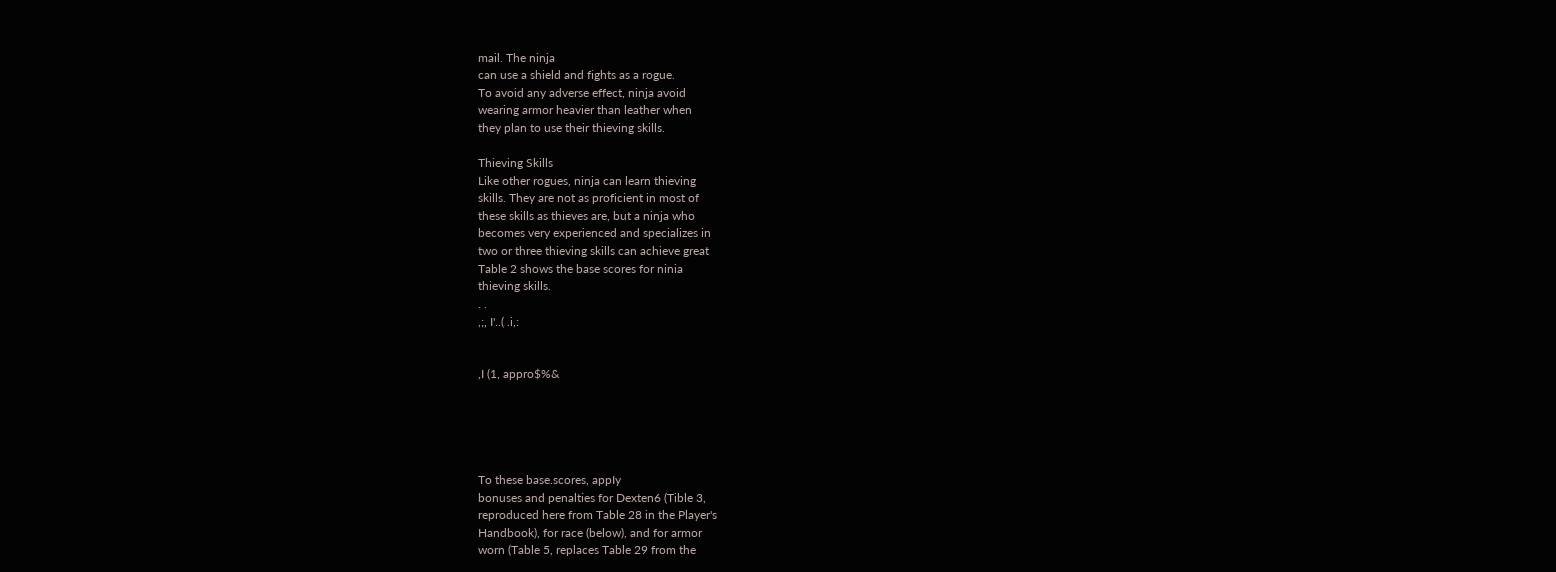mail. The ninja
can use a shield and fights as a rogue.
To avoid any adverse effect, ninja avoid
wearing armor heavier than leather when
they plan to use their thieving skills.

Thieving Skills
Like other rogues, ninja can learn thieving
skills. They are not as proficient in most of
these skills as thieves are, but a ninja who
becomes very experienced and specializes in
two or three thieving skills can achieve great
Table 2 shows the base scores for ninia
thieving skills.
. .
,;, I'..( .i,:


,I (1, appro$%&





To these base.scores, appIy
bonuses and penalties for Dexten6 (Tible 3,
reproduced here from Table 28 in the Player's
Handbook), for race (below), and for armor
worn (Table 5, replaces Table 29 from the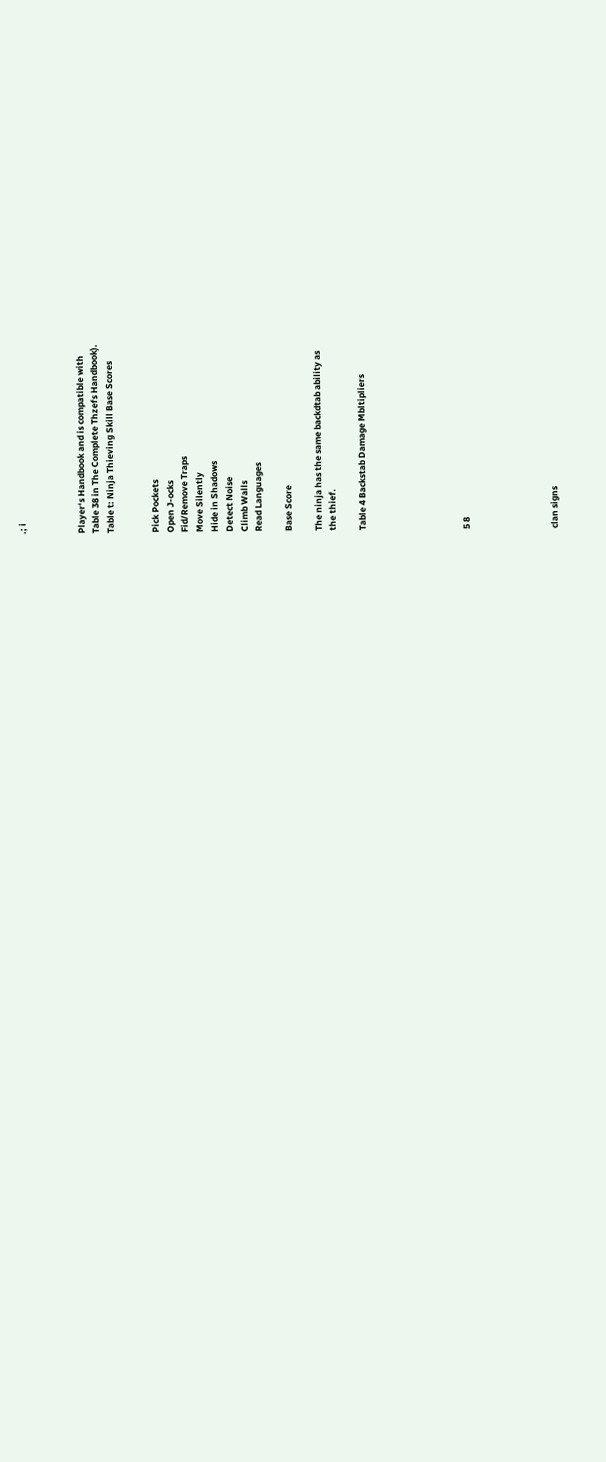.; i



Player‘s Handbook and is compatible with
Table 38 in The Complete Thzefs Handbook).
Table t: Ninja Thieving Skill Base Scores


Pick Pockets
Open J-ocks
Fid/Remove Traps
Move Silently
Hide in Shadows
Detect Noise
Climb Walls
Read Languages

Base Score

The ninja has the same backdtab ability as
the thief.

Table 4 Backstab Damage Mbltipliers






5 8





clan signs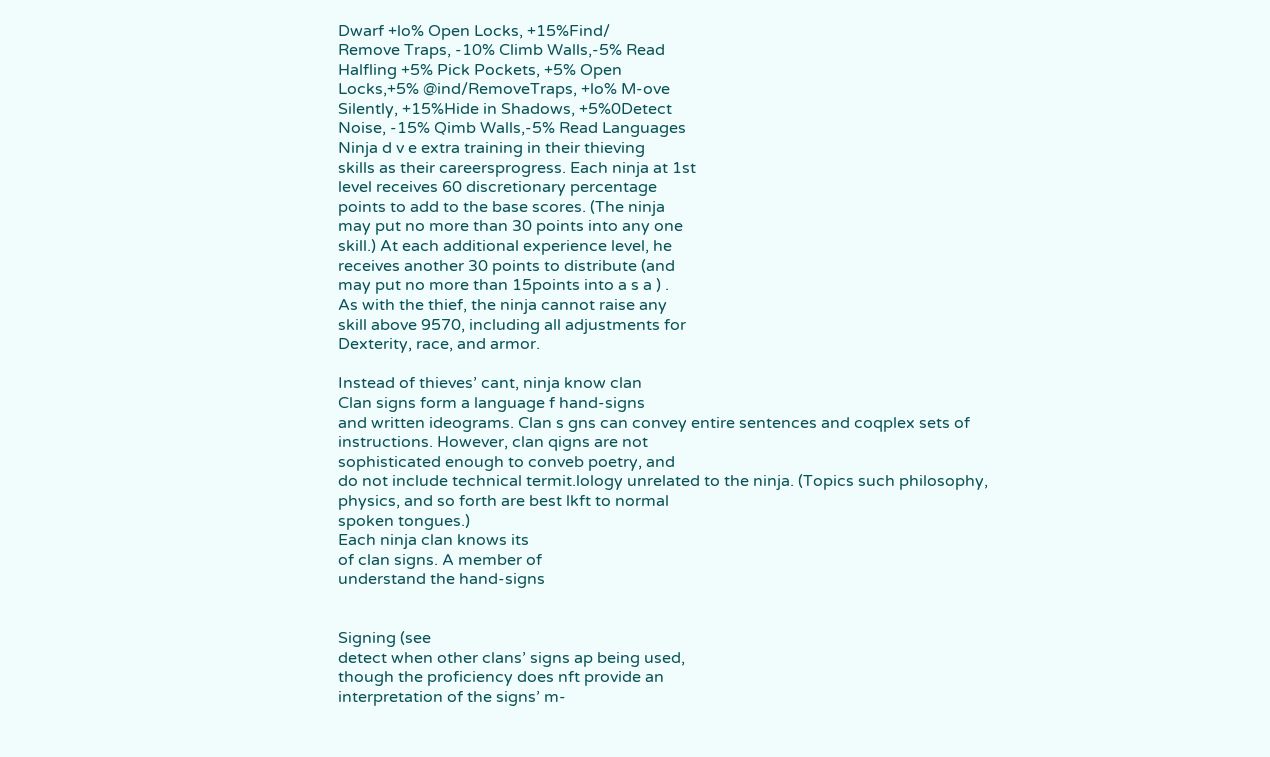Dwarf +lo% Open Locks, +15%Find/
Remove Traps, -10% Climb Walls,-5% Read
Halfling +5% Pick Pockets, +5% Open
Locks,+5% @ind/RemoveTraps, +lo% M-ove
Silently, +15%Hide in Shadows, +5%0Detect
Noise, -15% Qimb Walls,-5% Read Languages
Ninja d v e extra training in their thieving
skills as their careersprogress. Each ninja at 1st
level receives 60 discretionary percentage
points to add to the base scores. (The ninja
may put no more than 30 points into any one
skill.) At each additional experience level, he
receives another 30 points to distribute (and
may put no more than 15points into a s a ) .
As with the thief, the ninja cannot raise any
skill above 9570, including all adjustments for
Dexterity, race, and armor.

Instead of thieves’ cant, ninja know clan
Clan signs form a language f hand-signs
and written ideograms. Clan s gns can convey entire sentences and coqplex sets of
instructions. However, clan qigns are not
sophisticated enough to conveb poetry, and
do not include technical termit.lology unrelated to the ninja. (Topics such philosophy,
physics, and so forth are best lkft to normal
spoken tongues.)
Each ninja clan knows its
of clan signs. A member of
understand the hand-signs


Signing (see
detect when other clans’ signs ap being used,
though the proficiency does nft provide an
interpretation of the signs’ m-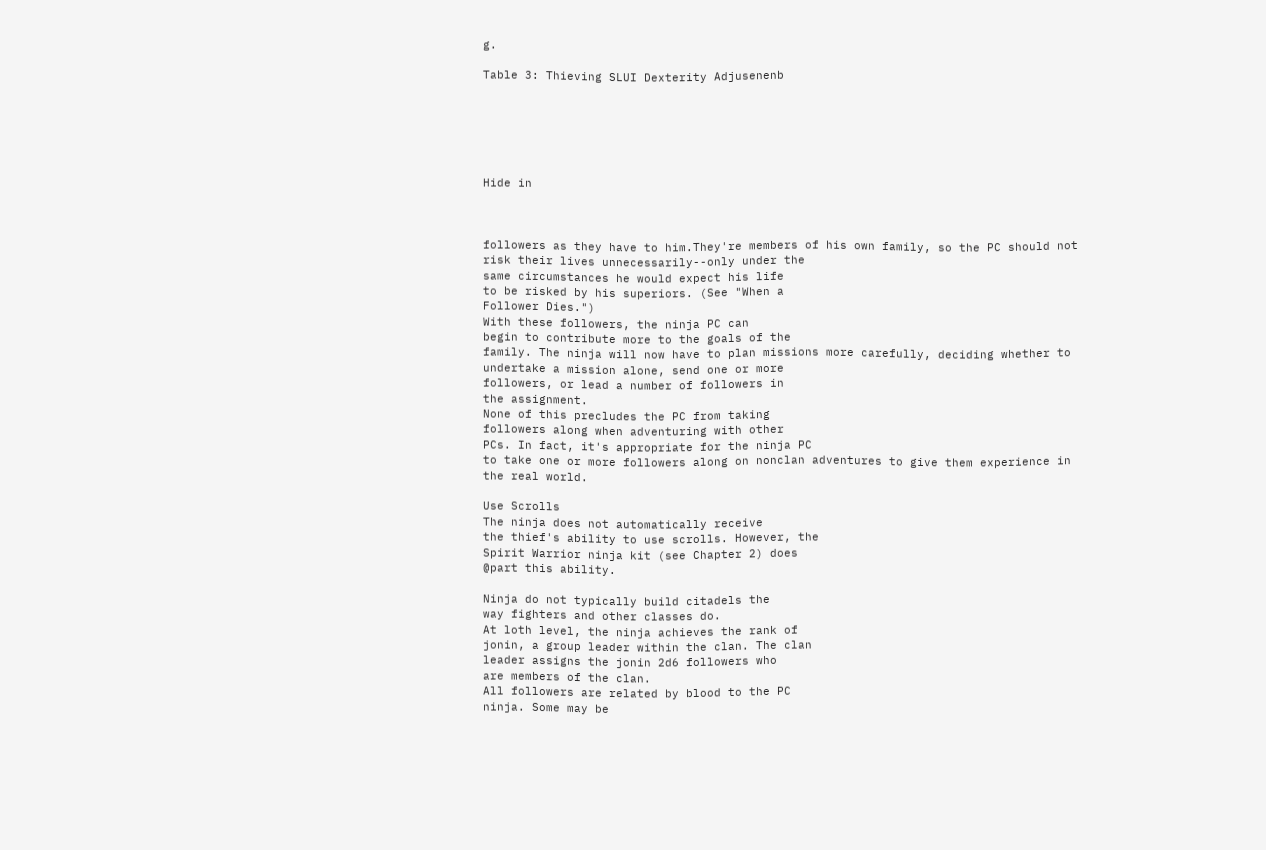g.

Table 3: Thieving SLUI Dexterity Adjusenenb






Hide in



followers as they have to him.They're members of his own family, so the PC should not
risk their lives unnecessarily--only under the
same circumstances he would expect his life
to be risked by his superiors. (See "When a
Follower Dies.")
With these followers, the ninja PC can
begin to contribute more to the goals of the
family. The ninja will now have to plan missions more carefully, deciding whether to
undertake a mission alone, send one or more
followers, or lead a number of followers in
the assignment.
None of this precludes the PC from taking
followers along when adventuring with other
PCs. In fact, it's appropriate for the ninja PC
to take one or more followers along on nonclan adventures to give them experience in
the real world.

Use Scrolls
The ninja does not automatically receive
the thief's ability to use scrolls. However, the
Spirit Warrior ninja kit (see Chapter 2) does
@part this ability.

Ninja do not typically build citadels the
way fighters and other classes do.
At loth level, the ninja achieves the rank of
jonin, a group leader within the clan. The clan
leader assigns the jonin 2d6 followers who
are members of the clan.
All followers are related by blood to the PC
ninja. Some may be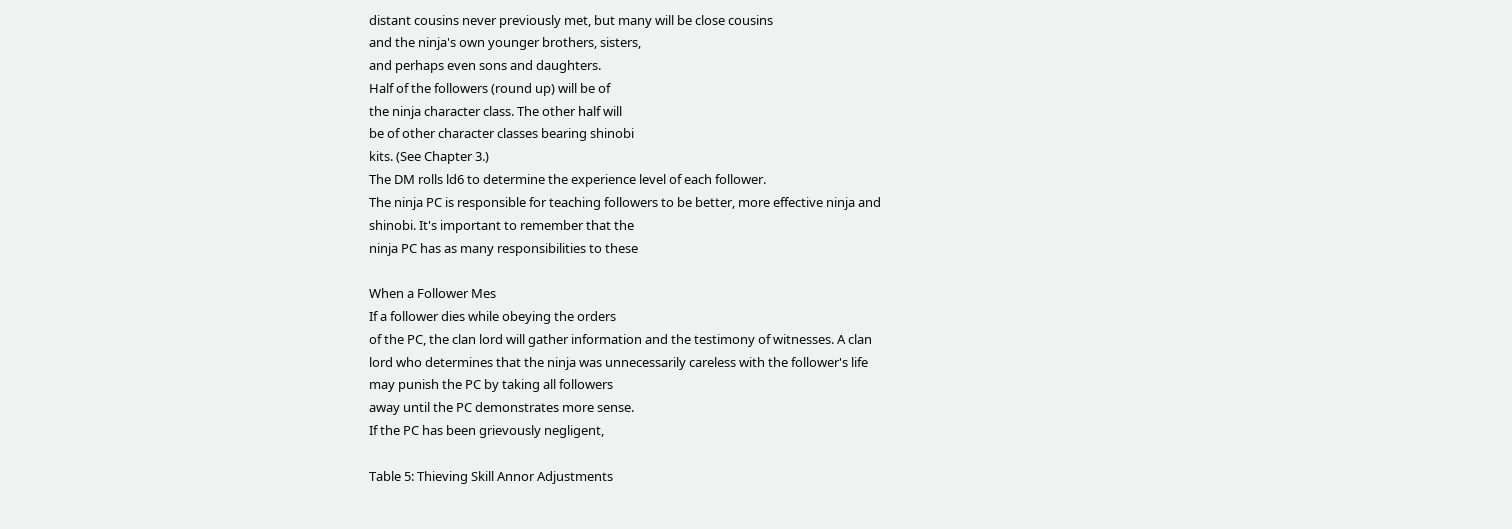distant cousins never previously met, but many will be close cousins
and the ninja's own younger brothers, sisters,
and perhaps even sons and daughters.
Half of the followers (round up) will be of
the ninja character class. The other half will
be of other character classes bearing shinobi
kits. (See Chapter 3.)
The DM rolls ld6 to determine the experience level of each follower.
The ninja PC is responsible for teaching followers to be better, more effective ninja and
shinobi. It's important to remember that the
ninja PC has as many responsibilities to these

When a Follower Mes
If a follower dies while obeying the orders
of the PC, the clan lord will gather information and the testimony of witnesses. A clan
lord who determines that the ninja was unnecessarily careless with the follower's life
may punish the PC by taking all followers
away until the PC demonstrates more sense.
If the PC has been grievously negligent,

Table 5: Thieving Skill Annor Adjustments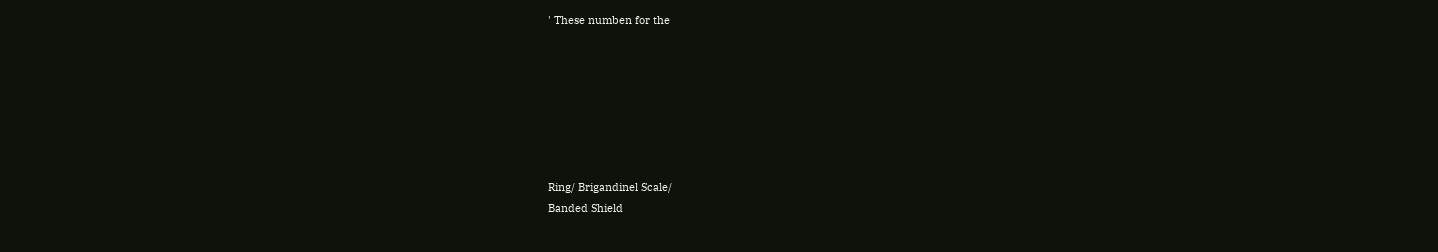' These numben for the







Ring/ Brigandinel Scale/
Banded Shield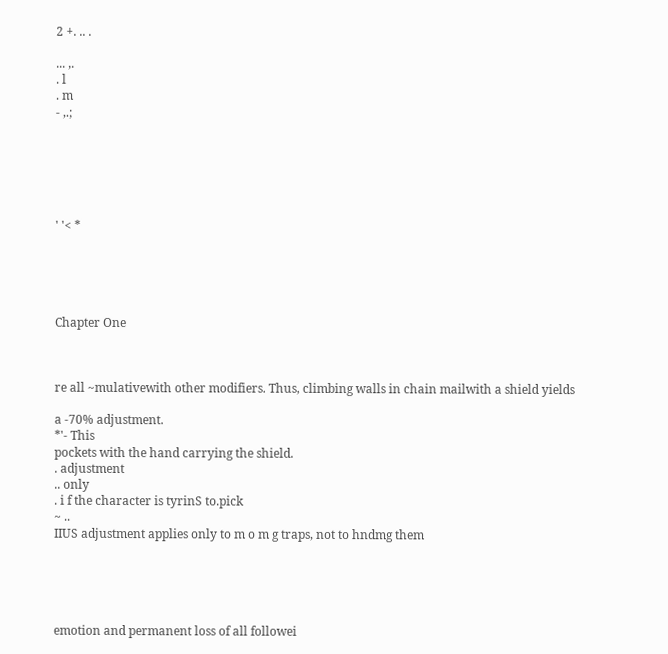2 +. .. .

... ,.
. l
. m
- ,.;






' '< *





Chapter One



re all ~mulativewith other modifiers. Thus, climbing walls in chain mailwith a shield yields

a -70% adjustment.
*'- This
pockets with the hand carrying the shield.
. adjustment
.. only
. i f the character is tyrinS to.pick
~ ..
IIUS adjustment applies only to m o m g traps, not to hndmg them





emotion and permanent loss of all followei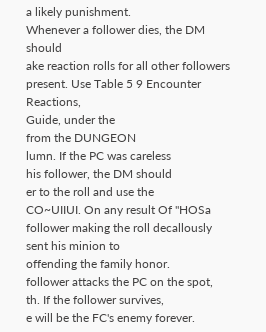a likely punishment.
Whenever a follower dies, the DM should
ake reaction rolls for all other followers
present. Use Table 5 9 Encounter Reactions,
Guide, under the
from the DUNGEON
lumn. If the PC was careless
his follower, the DM should
er to the roll and use the
CO~UIIUI. On any result Of "HOSa follower making the roll decallously sent his minion to
offending the family honor.
follower attacks the PC on the spot,
th. If the follower survives,
e will be the FC's enemy forever.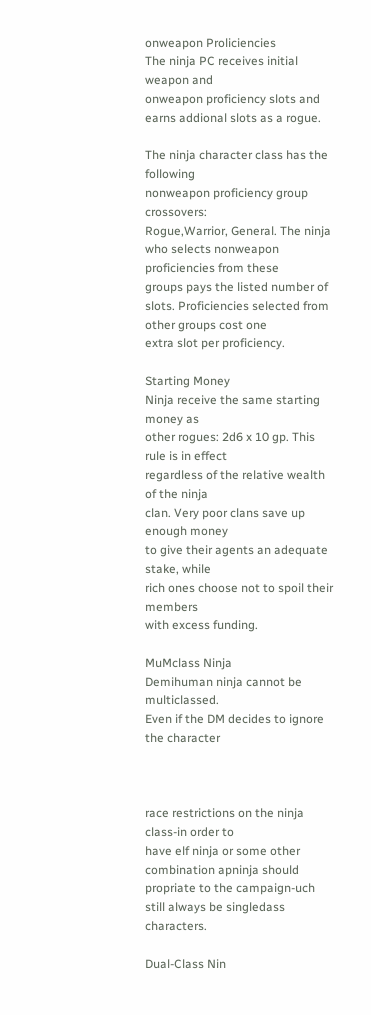onweapon Proliciencies
The ninja PC receives initial weapon and
onweapon proficiency slots and earns addional slots as a rogue.

The ninja character class has the following
nonweapon proficiency group crossovers:
Rogue,Warrior, General. The ninja who selects nonweapon proficiencies from these
groups pays the listed number of slots. Proficiencies selected from other groups cost one
extra slot per proficiency.

Starting Money
Ninja receive the same starting money as
other rogues: 2d6 x 10 gp. This rule is in effect
regardless of the relative wealth of the ninja
clan. Very poor clans save up enough money
to give their agents an adequate stake, while
rich ones choose not to spoil their members
with excess funding.

MuMclass Ninja
Demihuman ninja cannot be multiclassed.
Even if the DM decides to ignore the character



race restrictions on the ninja class-in order to
have elf ninja or some other combination apninja should
propriate to the campaign-uch
still always be singledass characters.

Dual-Class Nin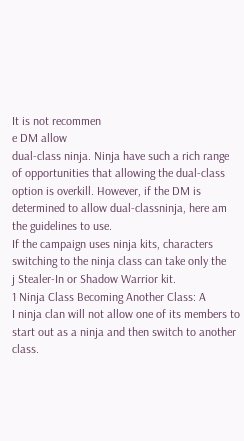It is not recommen
e DM allow
dual-class ninja. Ninja have such a rich range
of opportunities that allowing the dual-class
option is overkill. However, if the DM is
determined to allow dual-classninja, here am
the guidelines to use.
If the campaign uses ninja kits, characters
switching to the ninja class can take only the
j Stealer-In or Shadow Warrior kit.
1 Ninja Class Becoming Another Class: A
I ninja clan will not allow one of its members to
start out as a ninja and then switch to another
class.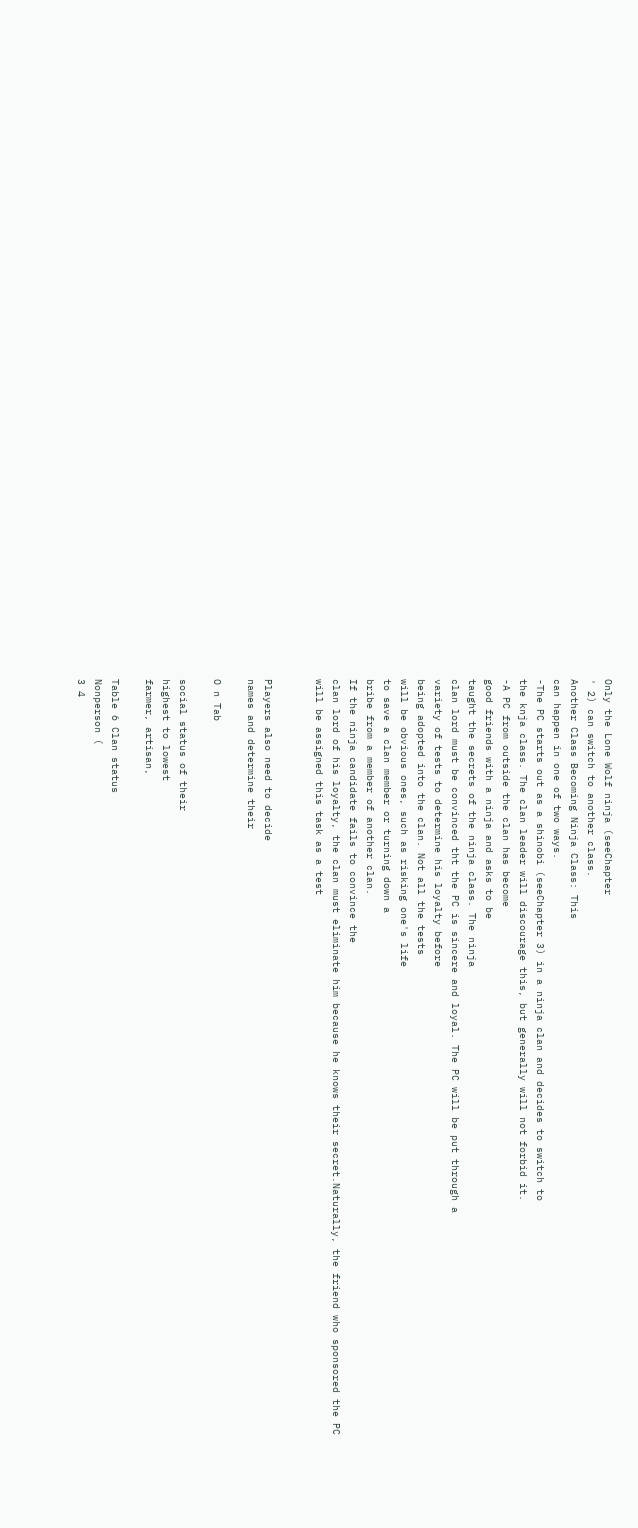Only the Lone Wolf ninja (seeChapter
' 2) can switch to another class.
Another Class Becoming Ninja Class: This
can happen in one of two ways.
-The PC starts out as a shinobi (seeChapter 3) in a ninja clan and decides to switch to
the knja class. The clan leader will discourage this, but generally will not forbid it.
-A PC from outside the clan has become
good friends with a ninja and asks to be
taught the secrets of the ninja class. The ninja
clan lord must be convinced tht the PC is sincere and loyal. The PC will be put through a
variety of tests to determine his loyalty before
being adopted into the clan. Not all the tests
will be obvious ones, such as risking one's life
to save a clan member or turning down a
bribe from a member of another clan.
If the ninja candidate fails to convince the
clan lord of his loyalty, the clan must eliminate him because he knows their secret.Naturally, the friend who sponsored the PC
will be assigned this task as a test


Players also need to decide
names and determine their

O n Tab

social status of their
highest to lowest
farmer, artisan,

Table 6 Clan status
Nonperson (
3 4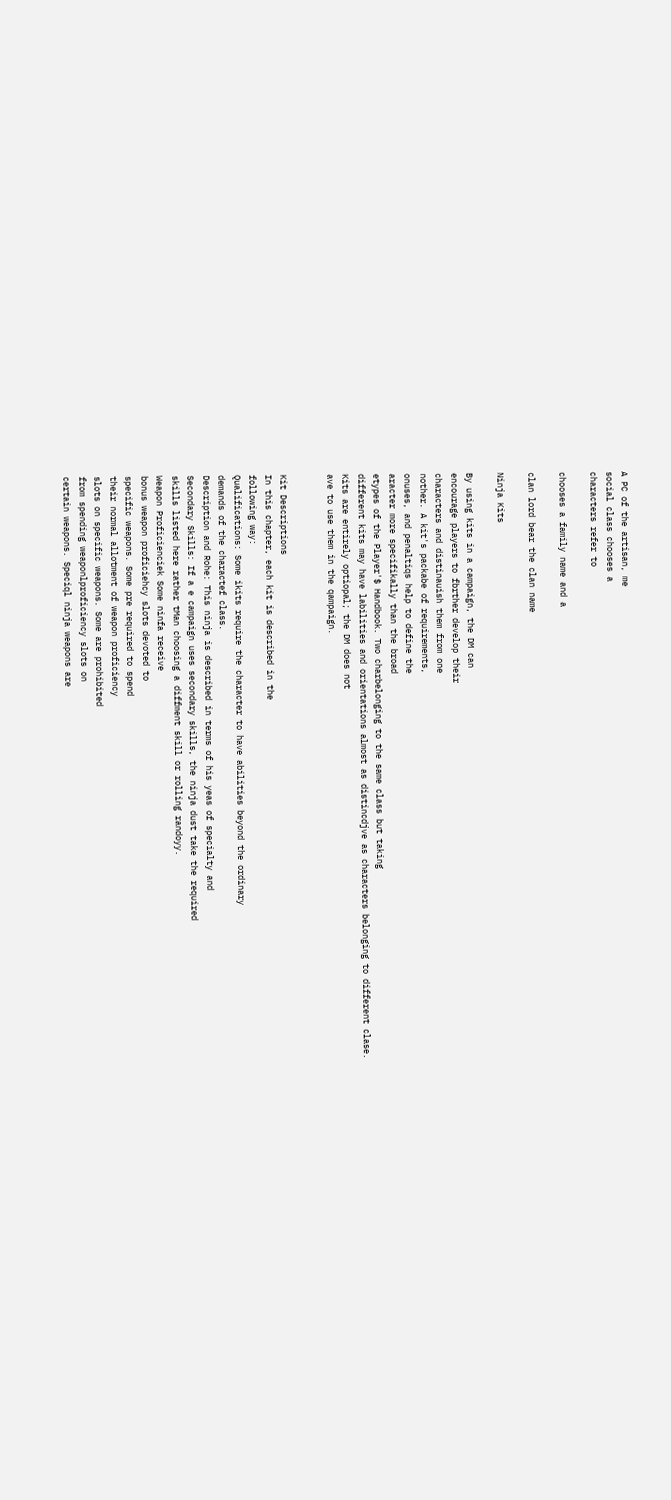A PC of the artisan, me
social class chooses a
characters refer to

chooses a family name and a

clan lord bear the clan name

Ninja Kits

By using kits in a campaign, the DM can
encourage players to fbrther develop their
characters and distinauish them from one
nother. A kit's packabe of requirements,
onuses, and penaltiqs help to define the
aracter more specifikally than the broad
etypes of the Player'$ Handbook. Two charbelonging to the same class but taking
different kits may have labilities and orientations almost as distincdjve as characters belonging to different clase.
Kits are entirely optiopal; the DM does not
ave to use them in the qampaign.


Kit Descriptions
In this chapter, each kit is described in the
following way:
Qualifications: Some ikits require the character to have abilities beyond the ordinary
demands of the charactef class.
Description and Rohe: This ninja is described in terms of his yeas of specialty and
Secondary Skills: If a e campaign uses secondary skills, the ninja dust take the required
skills listed here rather tMan choosing a diffment skill or rolling randoyy.
Weapon Proficienciek Some ninfa receive
bonus weapon proficiehcy slots devoted to
specific weapons. Some pre required to spend
their normal allotment of weapon proficiency
slots on specific weapons. Some are prohibited
from spending weaponlproficiency slots on
certain weapons. Speciql ninja weapons are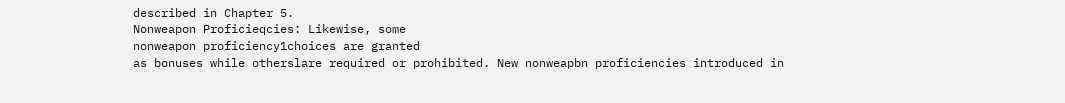described in Chapter 5.
Nonweapon Proficieqcies: Likewise, some
nonweapon proficiency1choices are granted
as bonuses while otherslare required or prohibited. New nonweapbn proficiencies introduced in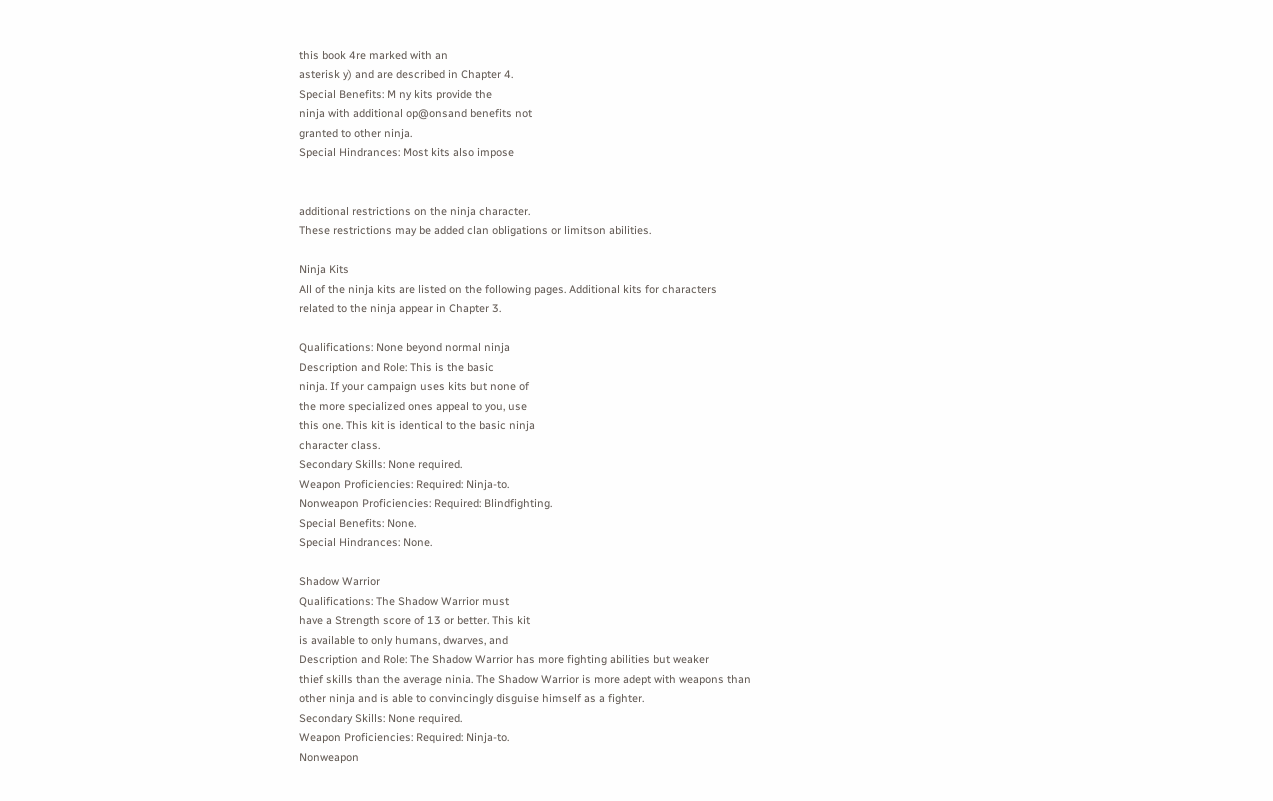this book 4re marked with an
asterisk y) and are described in Chapter 4.
Special Benefits: M ny kits provide the
ninja with additional op@onsand benefits not
granted to other ninja.
Special Hindrances: Most kits also impose


additional restrictions on the ninja character.
These restrictions may be added clan obligations or limitson abilities.

Ninja Kits
All of the ninja kits are listed on the following pages. Additional kits for characters
related to the ninja appear in Chapter 3.

Qualifications: None beyond normal ninja
Description and Role: This is the basic
ninja. If your campaign uses kits but none of
the more specialized ones appeal to you, use
this one. This kit is identical to the basic ninja
character class.
Secondary Skills: None required.
Weapon Proficiencies: Required: Ninja-to.
Nonweapon Proficiencies: Required: Blindfighting.
Special Benefits: None.
Special Hindrances: None.

Shadow Warrior
Qualifications: The Shadow Warrior must
have a Strength score of 13 or better. This kit
is available to only humans, dwarves, and
Description and Role: The Shadow Warrior has more fighting abilities but weaker
thief skills than the average ninia. The Shadow Warrior is more adept with weapons than
other ninja and is able to convincingly disguise himself as a fighter.
Secondary Skills: None required.
Weapon Proficiencies: Required: Ninja-to.
Nonweapon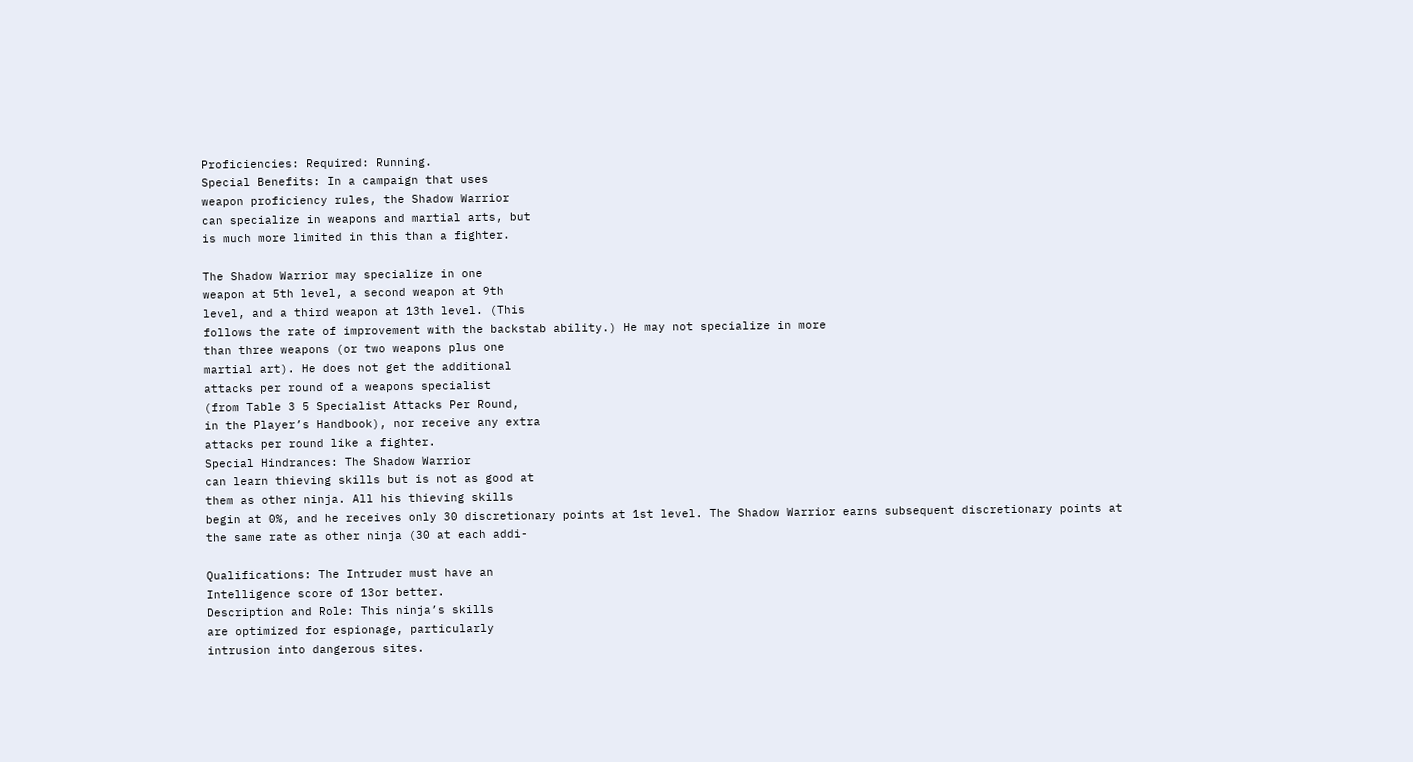Proficiencies: Required: Running.
Special Benefits: In a campaign that uses
weapon proficiency rules, the Shadow Warrior
can specialize in weapons and martial arts, but
is much more limited in this than a fighter.

The Shadow Warrior may specialize in one
weapon at 5th level, a second weapon at 9th
level, and a third weapon at 13th level. (This
follows the rate of improvement with the backstab ability.) He may not specialize in more
than three weapons (or two weapons plus one
martial art). He does not get the additional
attacks per round of a weapons specialist
(from Table 3 5 Specialist Attacks Per Round,
in the Player’s Handbook), nor receive any extra
attacks per round like a fighter.
Special Hindrances: The Shadow Warrior
can learn thieving skills but is not as good at
them as other ninja. All his thieving skills
begin at 0%, and he receives only 30 discretionary points at 1st level. The Shadow Warrior earns subsequent discretionary points at
the same rate as other ninja (30 at each addi-

Qualifications: The Intruder must have an
Intelligence score of 13or better.
Description and Role: This ninja’s skills
are optimized for espionage, particularly
intrusion into dangerous sites.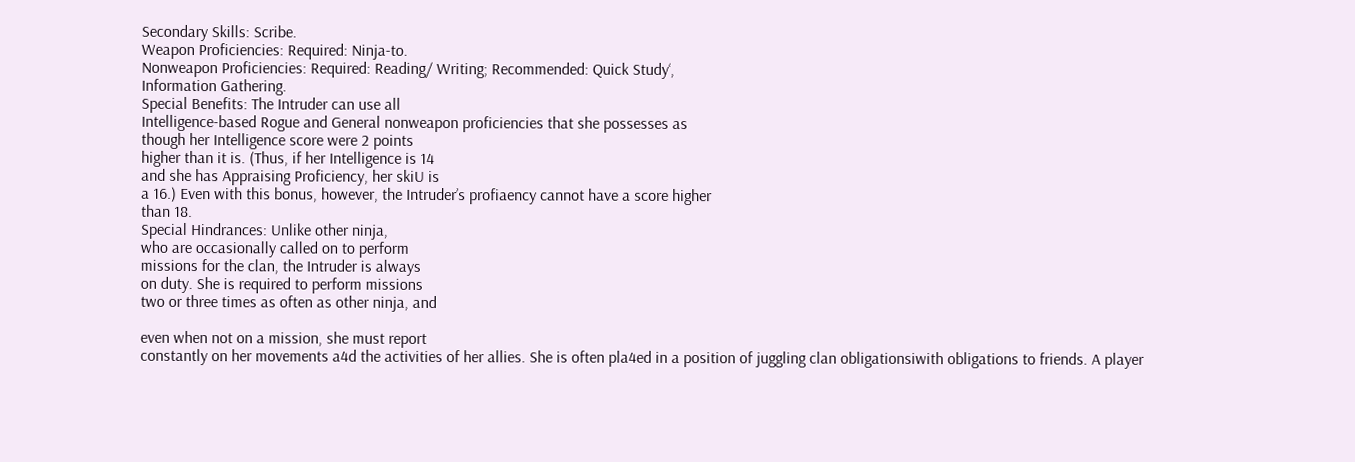Secondary Skills: Scribe.
Weapon Proficiencies: Required: Ninja-to.
Nonweapon Proficiencies: Required: Reading/ Writing; Recommended: Quick Study‘,
Information Gathering.
Special Benefits: The Intruder can use all
Intelligence-based Rogue and General nonweapon proficiencies that she possesses as
though her Intelligence score were 2 points
higher than it is. (Thus, if her Intelligence is 14
and she has Appraising Proficiency, her skiU is
a 16.) Even with this bonus, however, the Intruder’s profiaency cannot have a score higher
than 18.
Special Hindrances: Unlike other ninja,
who are occasionally called on to perform
missions for the clan, the Intruder is always
on duty. She is required to perform missions
two or three times as often as other ninja, and

even when not on a mission, she must report
constantly on her movements a4d the activities of her allies. She is often pla4ed in a position of juggling clan obligationsiwith obligations to friends. A player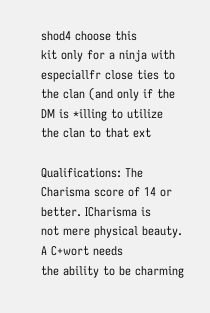shod4 choose this
kit only for a ninja with especiallfr close ties to
the clan (and only if the DM is *illing to utilize the clan to that ext

Qualifications: The
Charisma score of 14 or better. ICharisma is
not mere physical beauty. A C+wort needs
the ability to be charming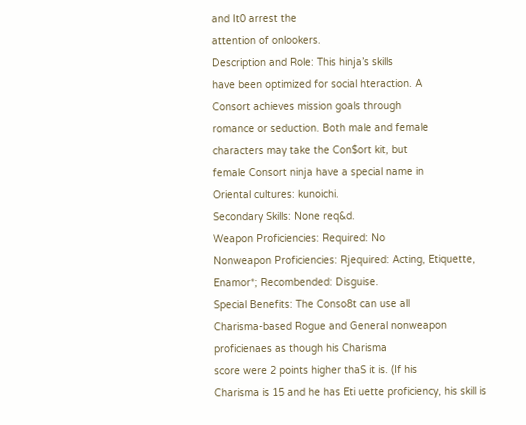and It0 arrest the
attention of onlookers.
Description and Role: This hinja’s skills
have been optimized for social hteraction. A
Consort achieves mission goals through
romance or seduction. Both male and female
characters may take the Con$ort kit, but
female Consort ninja have a special name in
Oriental cultures: kunoichi.
Secondary Skills: None req&d.
Weapon Proficiencies: Required: No
Nonweapon Proficiencies: Rjequired: Acting, Etiquette, Enamor*; Recombended: Disguise.
Special Benefits: The Conso8t can use all
Charisma-based Rogue and General nonweapon proficienaes as though his Charisma
score were 2 points higher thaS it is. (If his
Charisma is 15 and he has Eti uette proficiency, his skill is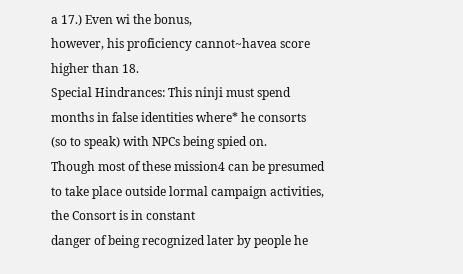a 17.) Even wi the bonus,
however, his proficiency cannot~havea score
higher than 18.
Special Hindrances: This ninji must spend
months in false identities where* he consorts
(so to speak) with NPCs being spied on.
Though most of these mission4 can be presumed to take place outside lormal campaign activities, the Consort is in constant
danger of being recognized later by people he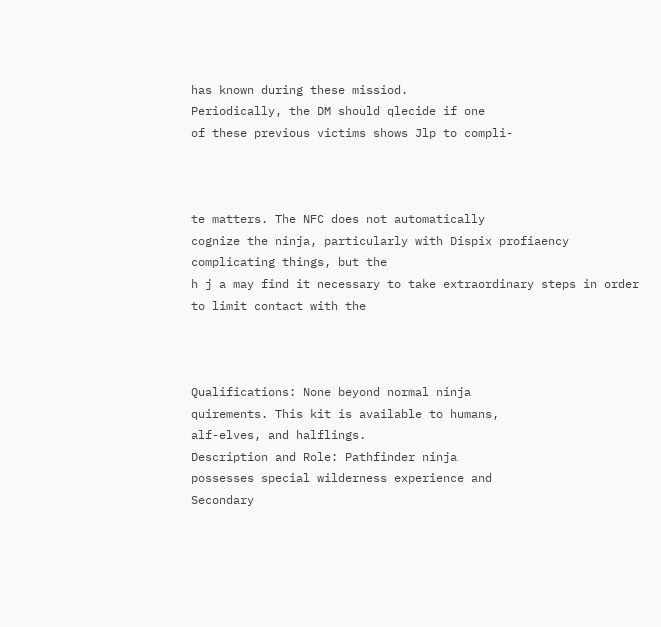has known during these missiod.
Periodically, the DM should qlecide if one
of these previous victims shows Jlp to compli-



te matters. The NFC does not automatically
cognize the ninja, particularly with Dispix profiaency complicating things, but the
h j a may find it necessary to take extraordinary steps in order to limit contact with the



Qualifications: None beyond normal ninja
quirements. This kit is available to humans,
alf-elves, and halflings.
Description and Role: Pathfinder ninja
possesses special wilderness experience and
Secondary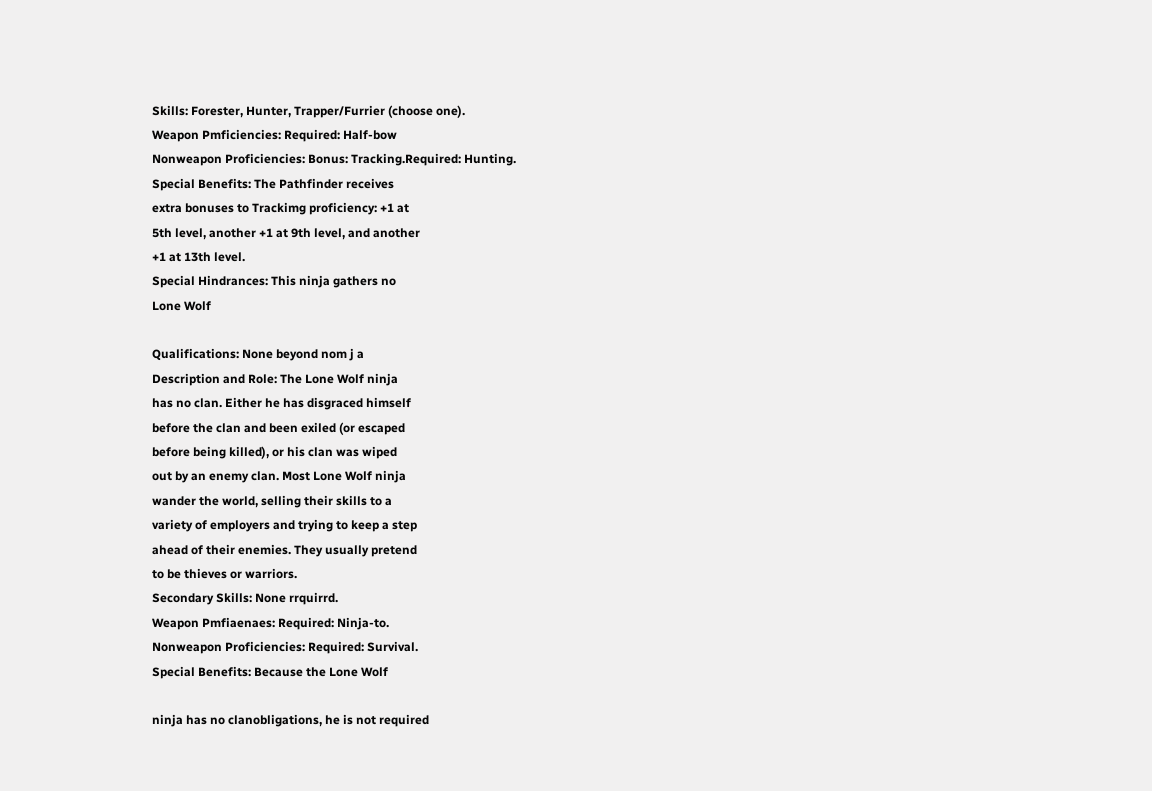Skills: Forester, Hunter, Trapper/Furrier (choose one).
Weapon Pmficiencies: Required: Half-bow
Nonweapon Proficiencies: Bonus: Tracking.Required: Hunting.
Special Benefits: The Pathfinder receives
extra bonuses to Trackimg proficiency: +1 at
5th level, another +1 at 9th level, and another
+1 at 13th level.
Special Hindrances: This ninja gathers no
Lone Wolf

Qualifications: None beyond nom j a
Description and Role: The Lone Wolf ninja
has no clan. Either he has disgraced himself
before the clan and been exiled (or escaped
before being killed), or his clan was wiped
out by an enemy clan. Most Lone Wolf ninja
wander the world, selling their skills to a
variety of employers and trying to keep a step
ahead of their enemies. They usually pretend
to be thieves or warriors.
Secondary Skills: None rrquirrd.
Weapon Pmfiaenaes: Required: Ninja-to.
Nonweapon Proficiencies: Required: Survival.
Special Benefits: Because the Lone Wolf

ninja has no clanobligations, he is not required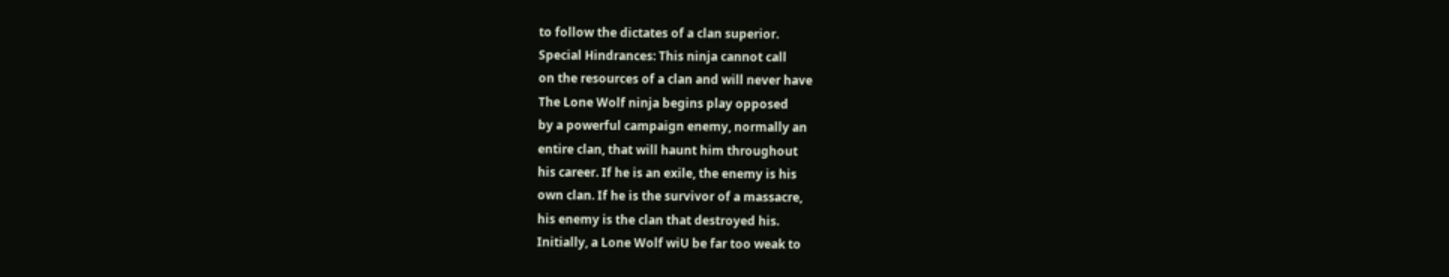to follow the dictates of a clan superior.
Special Hindrances: This ninja cannot call
on the resources of a clan and will never have
The Lone Wolf ninja begins play opposed
by a powerful campaign enemy, normally an
entire clan, that will haunt him throughout
his career. If he is an exile, the enemy is his
own clan. If he is the survivor of a massacre,
his enemy is the clan that destroyed his.
Initially, a Lone Wolf wiU be far too weak to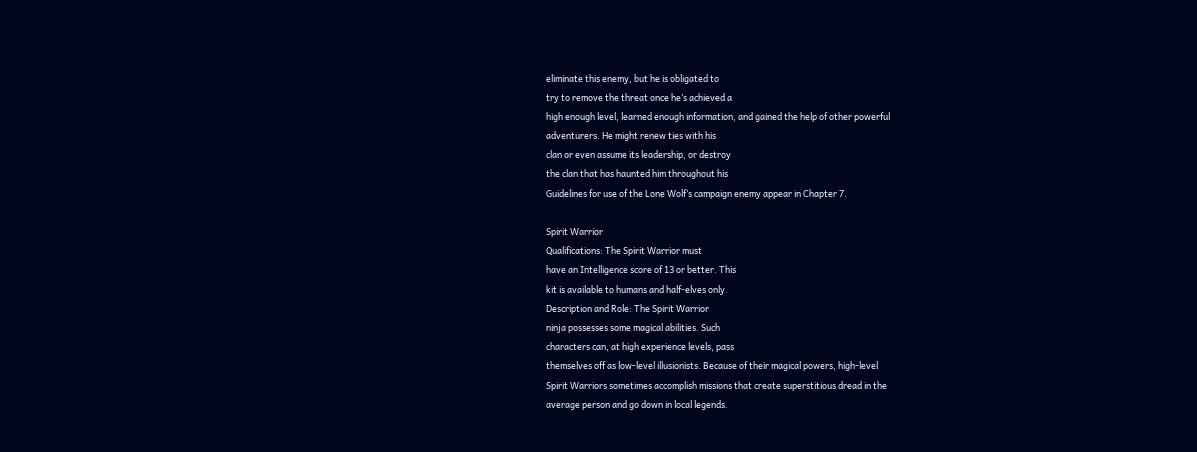eliminate this enemy, but he is obligated to
try to remove the threat once he’s achieved a
high enough level, learned enough information, and gained the help of other powerful
adventurers. He might renew ties with his
clan or even assume its leadership, or destroy
the clan that has haunted him throughout his
Guidelines for use of the Lone Wolf’s campaign enemy appear in Chapter 7.

Spirit Warrior
Qualifications: The Spirit Warrior must
have an Intelligence score of 13 or better. This
kit is available to humans and half-elves only.
Description and Role: The Spirit Warrior
ninja possesses some magical abilities. Such
characters can, at high experience levels, pass
themselves off as low-level illusionists. Because of their magical powers, high-level
Spirit Warriors sometimes accomplish missions that create superstitious dread in the
average person and go down in local legends.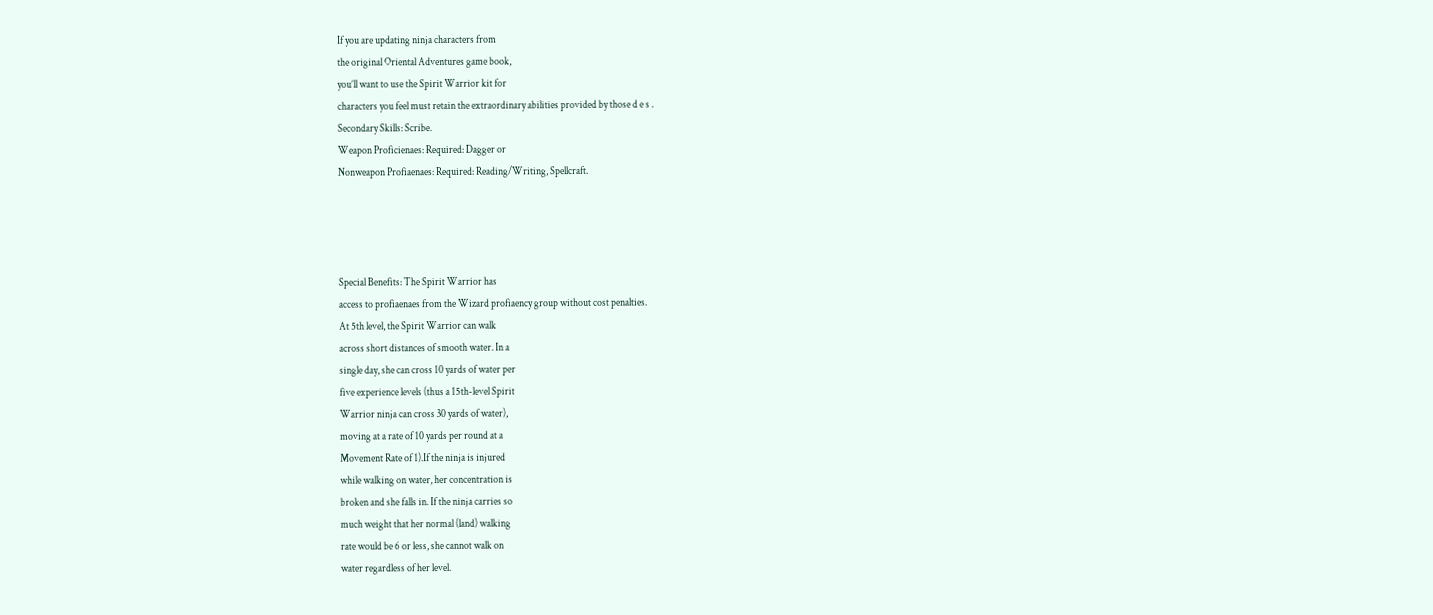If you are updating ninja characters from
the original Oriental Adventures game book,
you’ll want to use the Spirit Warrior kit for
characters you feel must retain the extraordinary abilities provided by those d e s .
Secondary Skills: Scribe.
Weapon Proficienaes: Required: Dagger or
Nonweapon Profiaenaes: Required: Reading/Writing, Spellcraft.




Special Benefits: The Spirit Warrior has
access to profiaenaes from the Wizard profiaency group without cost penalties.
At 5th level, the Spirit Warrior can walk
across short distances of smooth water. In a
single day, she can cross 10 yards of water per
five experience levels (thus a 15th-level Spirit
Warrior ninja can cross 30 yards of water),
moving at a rate of 10 yards per round at a
Movement Rate of 1).If the ninja is injured
while walking on water, her concentration is
broken and she falls in. If the ninja carries so
much weight that her normal (land) walking
rate would be 6 or less, she cannot walk on
water regardless of her level.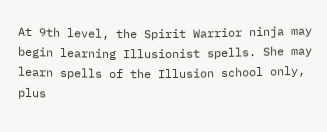At 9th level, the Spirit Warrior ninja may
begin learning Illusionist spells. She may
learn spells of the Illusion school only, plus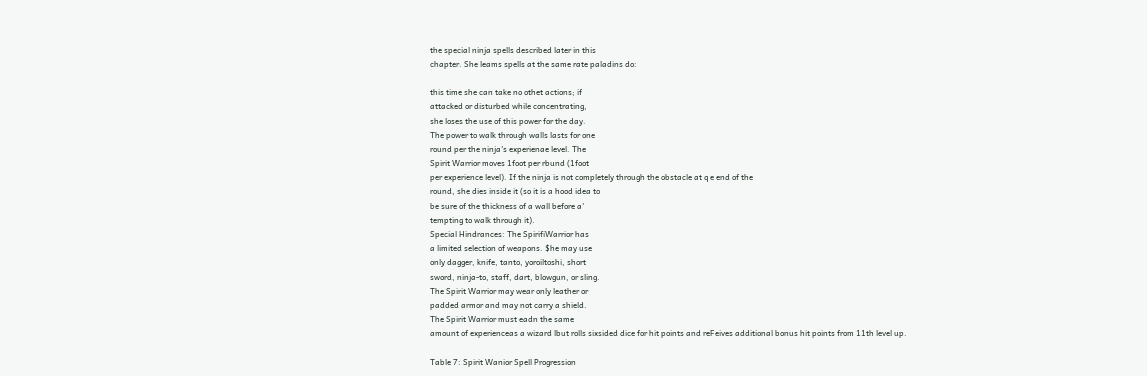the special ninja spells described later in this
chapter. She leams spells at the same rate paladins do:

this time she can take no othet actions; if
attacked or disturbed while concentrating,
she loses the use of this power for the day.
The power to walk through walls lasts for one
round per the ninja's experienae level. The
Spirit Warrior moves 1foot per rbund (1foot
per experience level). If the ninja is not completely through the obstacle at q e end of the
round, she dies inside it (so it is a hood idea to
be sure of the thickness of a wall before a'
tempting to walk through it).
Special Hindrances: The SpirifiWarrior has
a limited selection of weapons. $he may use
only dagger, knife, tanto, yoroiltoshi, short
sword, ninja-to, staff, dart, blowgun, or sling.
The Spirit Warrior may wear only leather or
padded armor and may not carry a shield.
The Spirit Warrior must eadn the same
amount of experienceas a wizard lbut rolls sixsided dice for hit points and reFeives additional bonus hit points from 11th level up.

Table 7: Spirit Wanior Spell Progression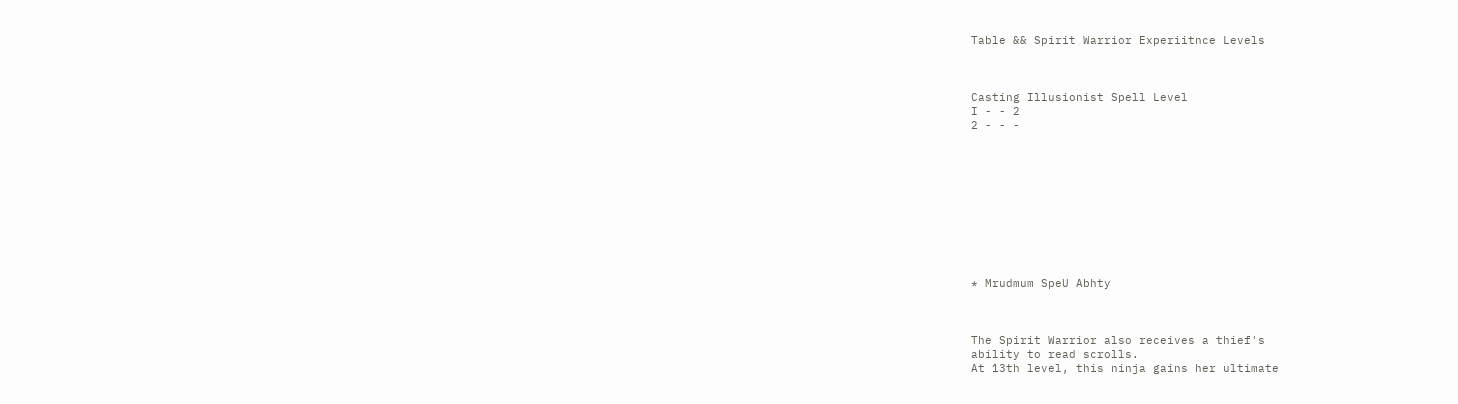Table && Spirit Warrior Experiitnce Levels



Casting Illusionist Spell Level
I - - 2
2 - - -










* Mrudmum SpeU Abhty



The Spirit Warrior also receives a thief's
ability to read scrolls.
At 13th level, this ninja gains her ultimate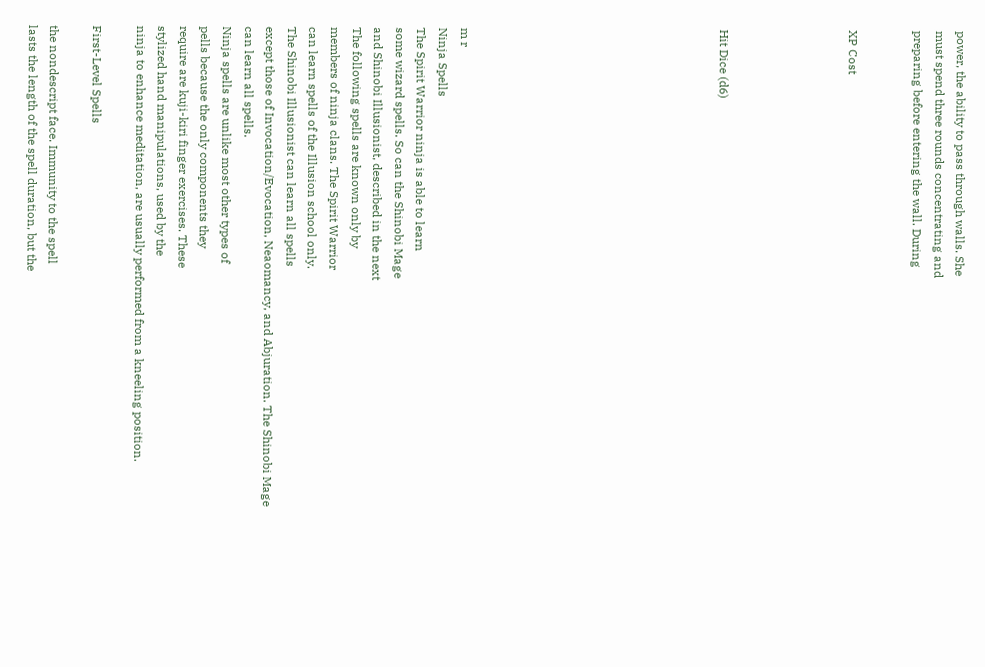power, the ability to pass through walls. She
must spend three rounds concentrating and
preparing before entering the wall. During


XP Cost





Hit Dice (d6)











m r
Ninja Spells
The Spirit Warrior ninja is able to learn
some wizard spells. So can the Shinobi Mage
and Shinobi Illusionist, described in the next
The following spells are known only by
members of ninja clans. The Spirit Warrior
can learn spells of the Illusion school only.
The Shinobi Illusionist can learn all spells
except those of Invocation/Evocation, Neaomancy, and Abjuration. The Shinobi Mage
can learn all spells.
Ninja spells are unlike most other types of
pells because the only components they
require are kuji-kiri finger exercises. These
stylized hand manipulations, used by the
ninja to enhance meditation, are usually performed from a kneeling position.

First-Level Spells

the nondescript face. Immunity to the spell
lasts the length of the spell duration, but the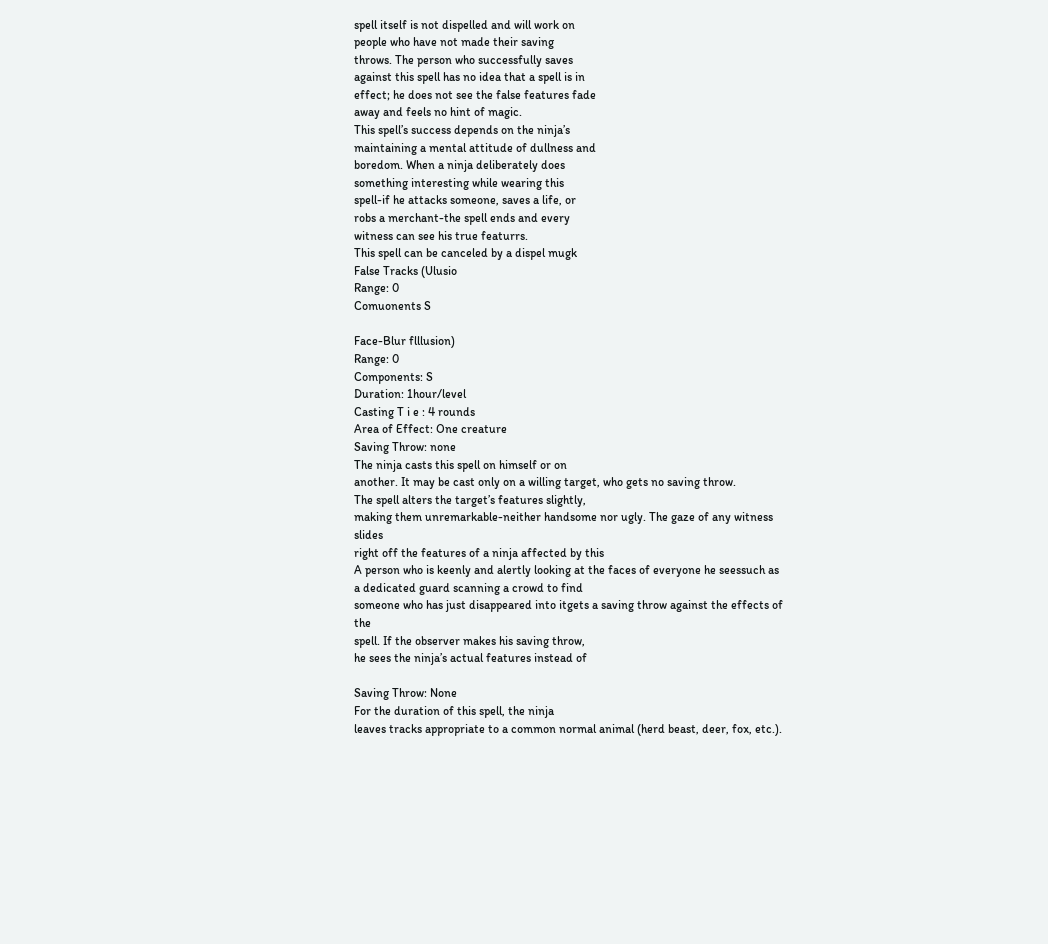spell itself is not dispelled and will work on
people who have not made their saving
throws. The person who successfully saves
against this spell has no idea that a spell is in
effect; he does not see the false features fade
away and feels no hint of magic.
This spell’s success depends on the ninja’s
maintaining a mental attitude of dullness and
boredom. When a ninja deliberately does
something interesting while wearing this
spell-if he attacks someone, saves a life, or
robs a merchant-the spell ends and every
witness can see his true featurrs.
This spell can be canceled by a dispel mugk
False Tracks (Ulusio
Range: 0
Comuonents S

Face-Blur flllusion)
Range: 0
Components: S
Duration: 1hour/level
Casting T i e : 4 rounds
Area of Effect: One creature
Saving Throw: none
The ninja casts this spell on himself or on
another. It may be cast only on a willing target, who gets no saving throw.
The spell alters the target’s features slightly,
making them unremarkable-neither handsome nor ugly. The gaze of any witness slides
right off the features of a ninja affected by this
A person who is keenly and alertly looking at the faces of everyone he seessuch as
a dedicated guard scanning a crowd to find
someone who has just disappeared into itgets a saving throw against the effects of the
spell. If the observer makes his saving throw,
he sees the ninja’s actual features instead of

Saving Throw: None
For the duration of this spell, the ninja
leaves tracks appropriate to a common normal animal (herd beast, deer, fox, etc.).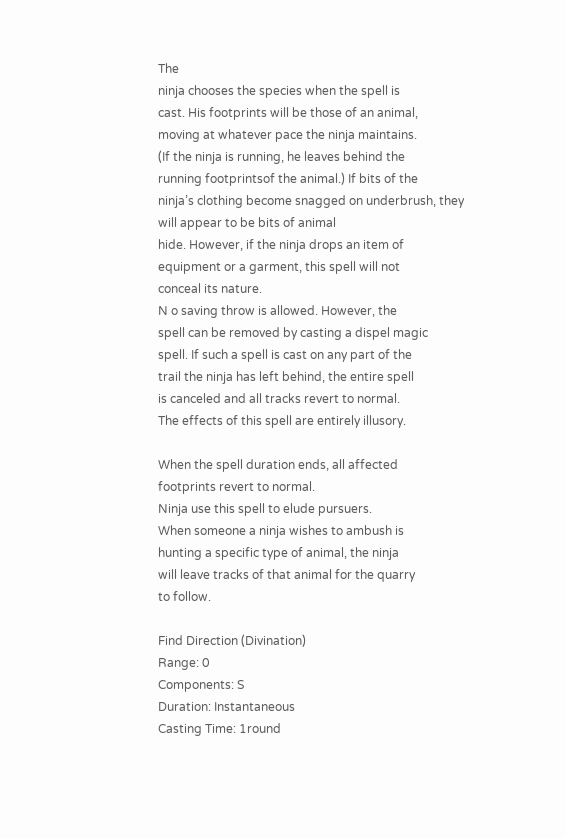The
ninja chooses the species when the spell is
cast. His footprints will be those of an animal,
moving at whatever pace the ninja maintains.
(If the ninja is running, he leaves behind the
running footprintsof the animal.) If bits of the
ninja’s clothing become snagged on underbrush, they will appear to be bits of animal
hide. However, if the ninja drops an item of
equipment or a garment, this spell will not
conceal its nature.
N o saving throw is allowed. However, the
spell can be removed by casting a dispel magic
spell. If such a spell is cast on any part of the
trail the ninja has left behind, the entire spell
is canceled and all tracks revert to normal.
The effects of this spell are entirely illusory.

When the spell duration ends, all affected
footprints revert to normal.
Ninja use this spell to elude pursuers.
When someone a ninja wishes to ambush is
hunting a specific type of animal, the ninja
will leave tracks of that animal for the quarry
to follow.

Find Direction (Divination)
Range: 0
Components: S
Duration: Instantaneous
Casting Time: 1round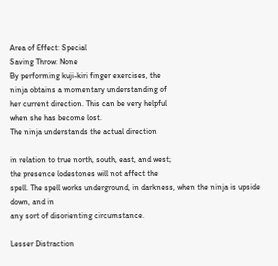Area of Effect: Special
Saving Throw: None
By performing kuji-kiri finger exercises, the
ninja obtains a momentary understanding of
her current direction. This can be very helpful
when she has become lost.
The ninja understands the actual direction

in relation to true north, south, east, and west;
the presence lodestones will not affect the
spell. The spell works underground, in darkness, when the ninja is upside down, and in
any sort of disorienting circumstance.

Lesser Distraction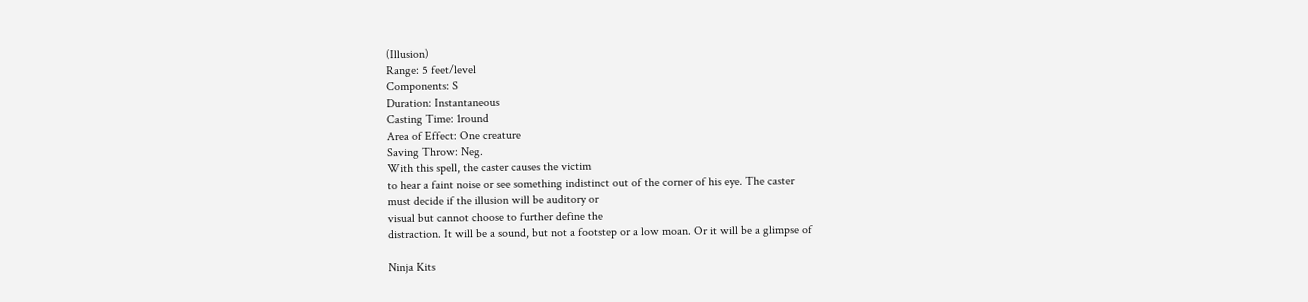(Illusion)
Range: 5 feet/level
Components: S
Duration: Instantaneous
Casting Time: 1round
Area of Effect: One creature
Saving Throw: Neg.
With this spell, the caster causes the victim
to hear a faint noise or see something indistinct out of the corner of his eye. The caster
must decide if the illusion will be auditory or
visual but cannot choose to further define the
distraction. It will be a sound, but not a footstep or a low moan. Or it will be a glimpse of

Ninja Kits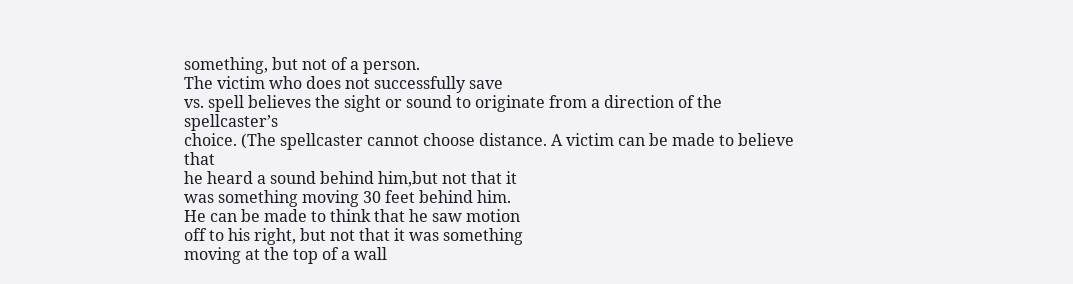something, but not of a person.
The victim who does not successfully save
vs. spell believes the sight or sound to originate from a direction of the spellcaster’s
choice. (The spellcaster cannot choose distance. A victim can be made to believe that
he heard a sound behind him,but not that it
was something moving 30 feet behind him.
He can be made to think that he saw motion
off to his right, but not that it was something
moving at the top of a wall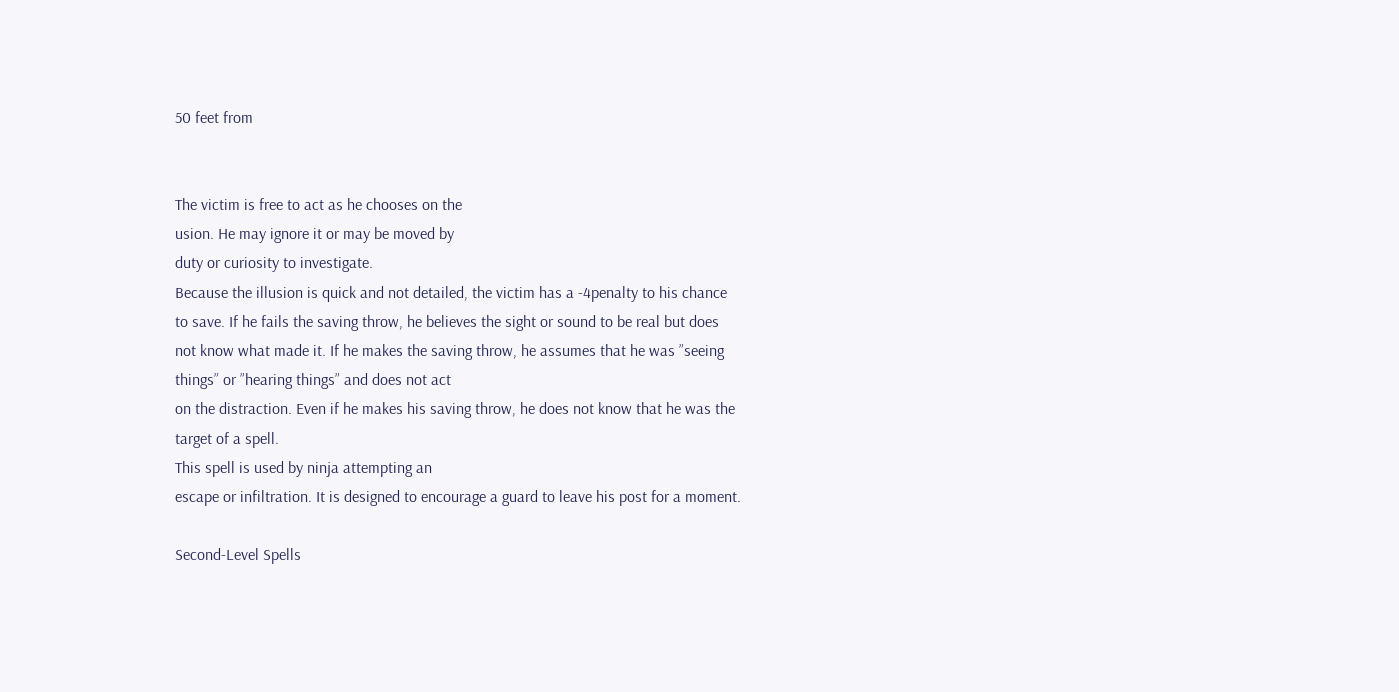50 feet from


The victim is free to act as he chooses on the
usion. He may ignore it or may be moved by
duty or curiosity to investigate.
Because the illusion is quick and not detailed, the victim has a -4penalty to his chance
to save. If he fails the saving throw, he believes the sight or sound to be real but does
not know what made it. If he makes the saving throw, he assumes that he was ”seeing
things” or ”hearing things” and does not act
on the distraction. Even if he makes his saving throw, he does not know that he was the
target of a spell.
This spell is used by ninja attempting an
escape or infiltration. It is designed to encourage a guard to leave his post for a moment.

Second-Level Spells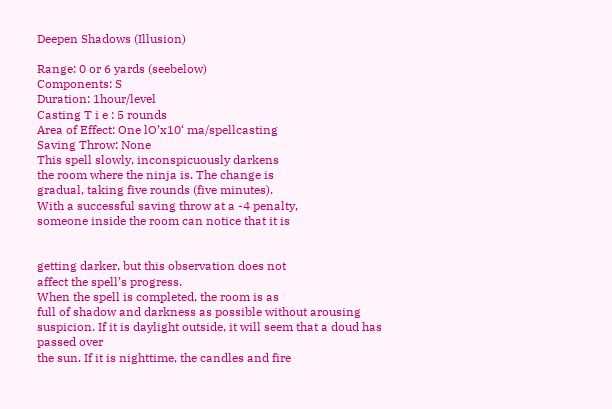Deepen Shadows (Illusion)

Range: 0 or 6 yards (seebelow)
Components: S
Duration: 1hour/level
Casting T i e : 5 rounds
Area of Effect: One lO’x10‘ ma/spellcasting
Saving Throw: None
This spell slowly, inconspicuously darkens
the room where the ninja is. The change is
gradual, taking five rounds (five minutes).
With a successful saving throw at a -4 penalty,
someone inside the room can notice that it is


getting darker, but this observation does not
affect the spell’s progress.
When the spell is completed, the room is as
full of shadow and darkness as possible without arousing suspicion. If it is daylight outside, it will seem that a doud has passed over
the sun. If it is nighttime, the candles and fire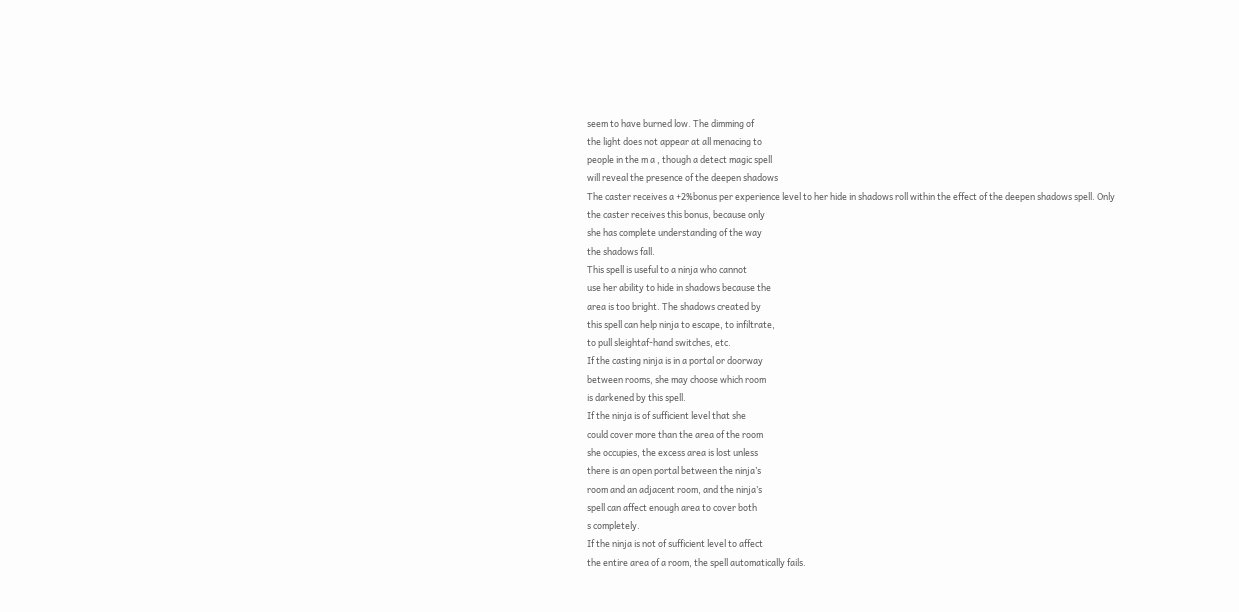seem to have burned low. The dimming of
the light does not appear at all menacing to
people in the m a , though a detect magic spell
will reveal the presence of the deepen shadows
The caster receives a +2%bonus per experience level to her hide in shadows roll within the effect of the deepen shadows spell. Only
the caster receives this bonus, because only
she has complete understanding of the way
the shadows fall.
This spell is useful to a ninja who cannot
use her ability to hide in shadows because the
area is too bright. The shadows created by
this spell can help ninja to escape, to infiltrate,
to pull sleightaf-hand switches, etc.
If the casting ninja is in a portal or doorway
between rooms, she may choose which room
is darkened by this spell.
If the ninja is of sufficient level that she
could cover more than the area of the room
she occupies, the excess area is lost unless
there is an open portal between the ninja’s
room and an adjacent room, and the ninja’s
spell can affect enough area to cover both
s completely.
If the ninja is not of sufficient level to affect
the entire area of a room, the spell automatically fails.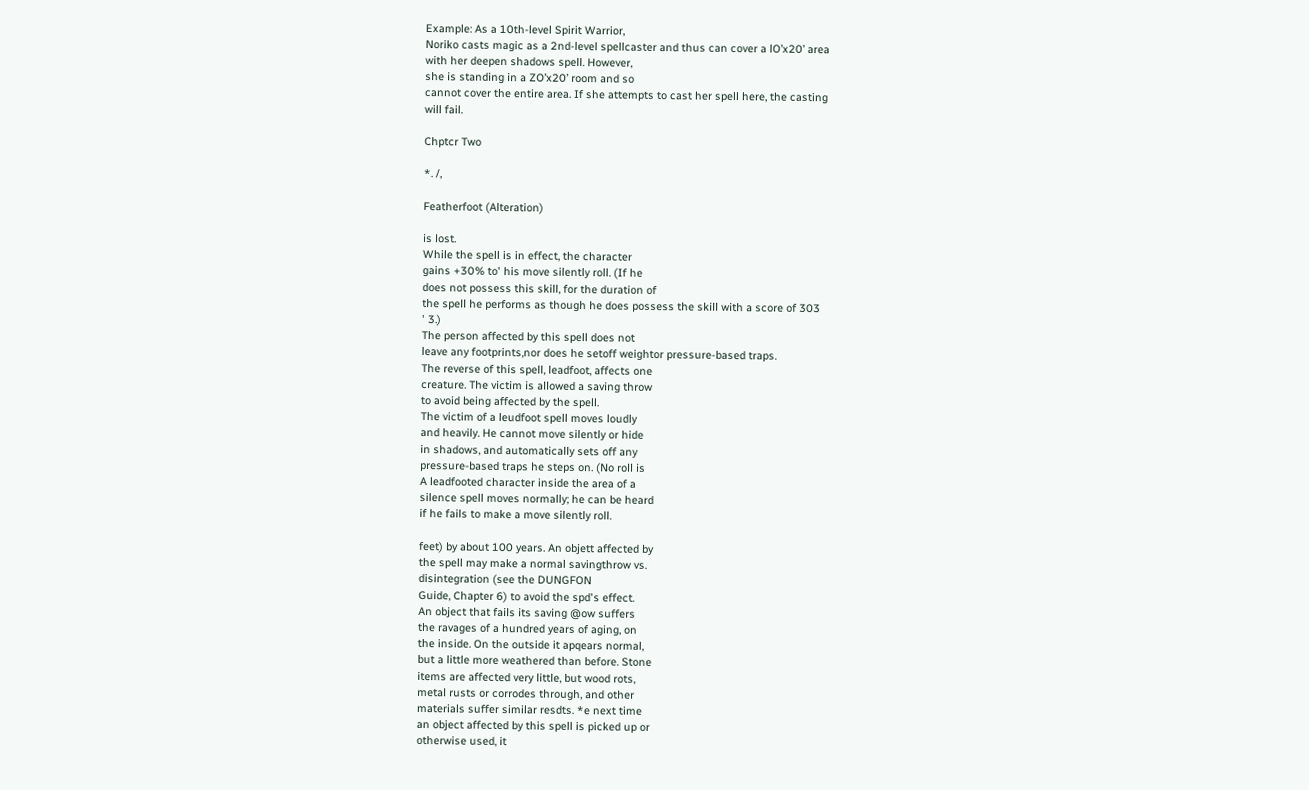Example: As a 10th-level Spirit Warrior,
Noriko casts magic as a 2nd-level spellcaster and thus can cover a lO’x20’ area
with her deepen shadows spell. However,
she is standing in a ZO’x20’ room and so
cannot cover the entire area. If she attempts to cast her spell here, the casting
will fail.

Chptcr Two

*. /,

Featherfoot (Alteration)

is lost.
While the spell is in effect, the character
gains +30% to' his move silently roll. (If he
does not possess this skill, for the duration of
the spell he performs as though he does possess the skill with a score of 303
' 3.)
The person affected by this spell does not
leave any footprints,nor does he setoff weightor pressure-based traps.
The reverse of this spell, leadfoot, affects one
creature. The victim is allowed a saving throw
to avoid being affected by the spell.
The victim of a leudfoot spell moves loudly
and heavily. He cannot move silently or hide
in shadows, and automatically sets off any
pressure-based traps he steps on. (No roll is
A leadfooted character inside the area of a
silence spell moves normally; he can be heard
if he fails to make a move silently roll.

feet) by about 100 years. An objett affected by
the spell may make a normal savingthrow vs.
disintegration (see the DUNGFON
Guide, Chapter 6) to avoid the spd's effect.
An object that fails its saving @ow suffers
the ravages of a hundred years of aging, on
the inside. On the outside it apqears normal,
but a little more weathered than before. Stone
items are affected very little, but wood rots,
metal rusts or corrodes through, and other
materials suffer similar resdts. *e next time
an object affected by this spell is picked up or
otherwise used, it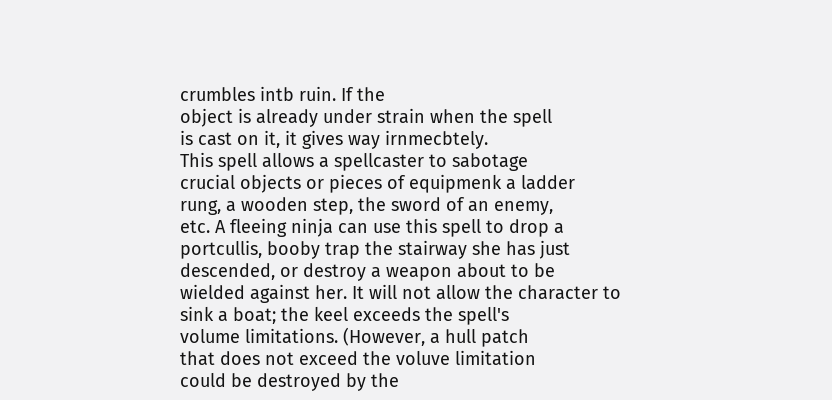crumbles intb ruin. If the
object is already under strain when the spell
is cast on it, it gives way irnmecbtely.
This spell allows a spellcaster to sabotage
crucial objects or pieces of equipmenk a ladder
rung, a wooden step, the sword of an enemy,
etc. A fleeing ninja can use this spell to drop a
portcullis, booby trap the stairway she has just
descended, or destroy a weapon about to be
wielded against her. It will not allow the character to sink a boat; the keel exceeds the spell's
volume limitations. (However, a hull patch
that does not exceed the voluve limitation
could be destroyed by the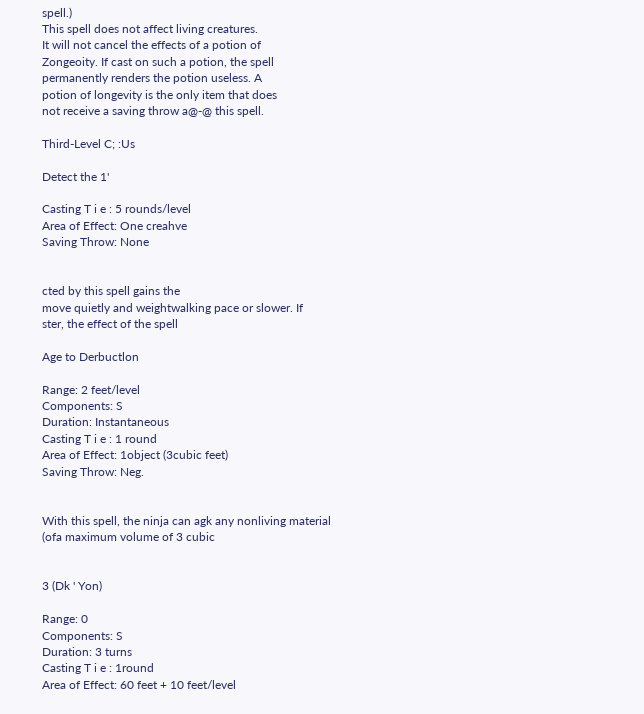spell.)
This spell does not affect living creatures.
It will not cancel the effects of a potion of
Zongeoity. If cast on such a potion, the spell
permanently renders the potion useless. A
potion of longevity is the only item that does
not receive a saving throw a@-@ this spell.

Third-Level C; :Us

Detect the 1'

Casting T i e : 5 rounds/level
Area of Effect: One creahve
Saving Throw: None


cted by this spell gains the
move quietly and weightwalking pace or slower. If
ster, the effect of the spell

Age to Derbuctlon

Range: 2 feet/level
Components: S
Duration: Instantaneous
Casting T i e : 1 round
Area of Effect: 1object (3cubic feet)
Saving Throw: Neg.


With this spell, the ninja can agk any nonliving material (ofa maximum volume of 3 cubic


3 (Dk ' Yon)

Range: 0
Components: S
Duration: 3 turns
Casting T i e : 1round
Area of Effect: 60 feet + 10 feet/level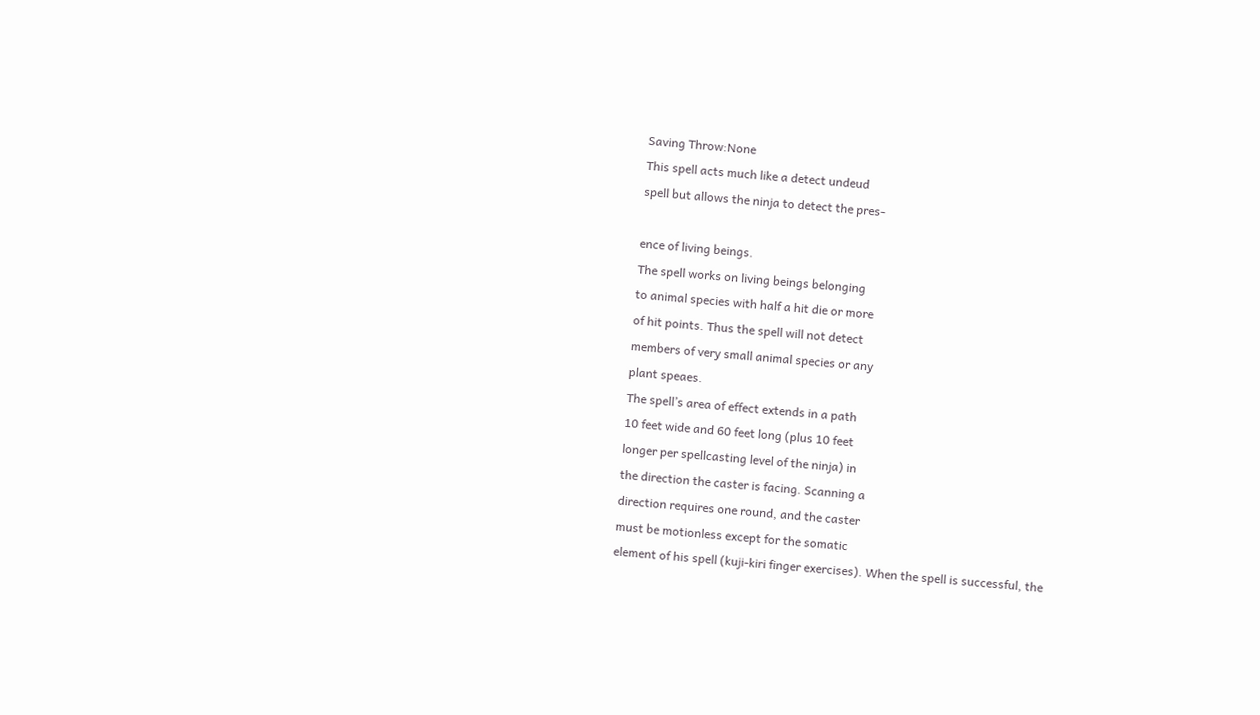Saving Throw:None
This spell acts much like a detect undeud
spell but allows the ninja to detect the pres-

ence of living beings.
The spell works on living beings belonging
to animal species with half a hit die or more
of hit points. Thus the spell will not detect
members of very small animal species or any
plant speaes.
The spell’s area of effect extends in a path
10 feet wide and 60 feet long (plus 10 feet
longer per spellcasting level of the ninja) in
the direction the caster is facing. Scanning a
direction requires one round, and the caster
must be motionless except for the somatic
element of his spell (kuji-kiri finger exercises). When the spell is successful, the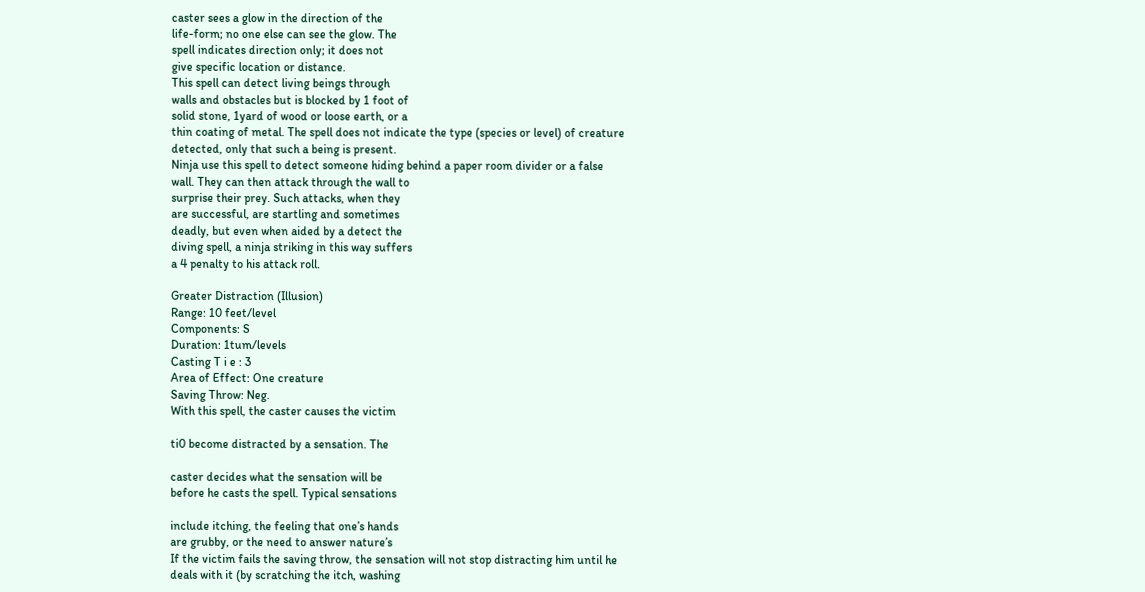caster sees a glow in the direction of the
life-form; no one else can see the glow. The
spell indicates direction only; it does not
give specific location or distance.
This spell can detect living beings through
walls and obstacles but is blocked by 1 foot of
solid stone, 1yard of wood or loose earth, or a
thin coating of metal. The spell does not indicate the type (species or level) of creature
detected, only that such a being is present.
Ninja use this spell to detect someone hiding behind a paper room divider or a false
wall. They can then attack through the wall to
surprise their prey. Such attacks, when they
are successful, are startling and sometimes
deadly, but even when aided by a detect the
diving spell, a ninja striking in this way suffers
a 4 penalty to his attack roll.

Greater Distraction (Illusion)
Range: 10 feet/level
Components: S
Duration: 1tum/levels
Casting T i e : 3
Area of Effect: One creature
Saving Throw: Neg.
With this spell, the caster causes the victim

ti0 become distracted by a sensation. The

caster decides what the sensation will be
before he casts the spell. Typical sensations

include itching, the feeling that one’s hands
are grubby, or the need to answer nature’s
If the victim fails the saving throw, the sensation will not stop distracting him until he
deals with it (by scratching the itch, washing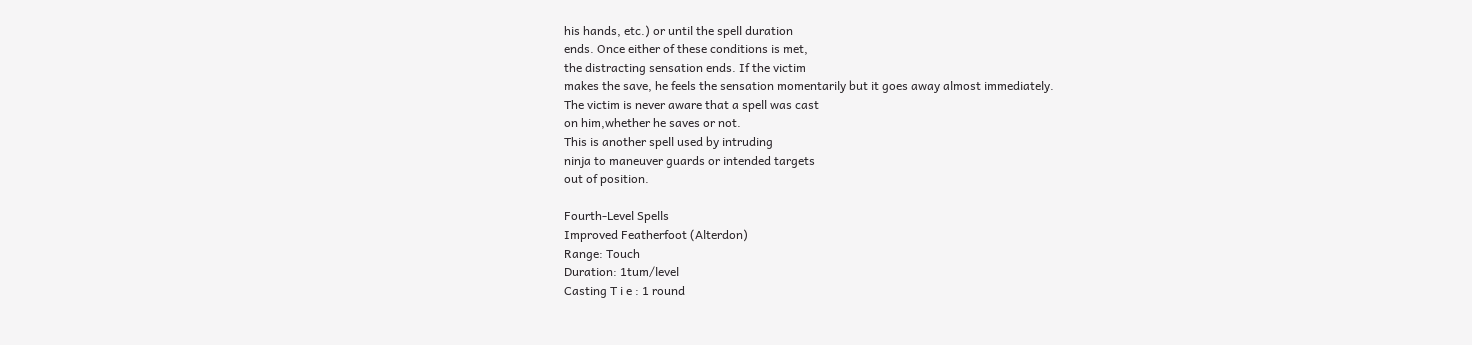his hands, etc.) or until the spell duration
ends. Once either of these conditions is met,
the distracting sensation ends. If the victim
makes the save, he feels the sensation momentarily but it goes away almost immediately.
The victim is never aware that a spell was cast
on him,whether he saves or not.
This is another spell used by intruding
ninja to maneuver guards or intended targets
out of position.

Fourth-Level Spells
Improved Featherfoot (Alterdon)
Range: Touch
Duration: 1tum/level
Casting T i e : 1 round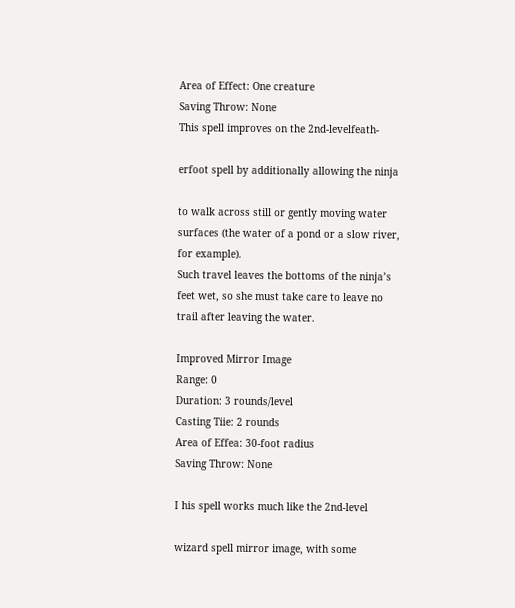Area of Effect: One creature
Saving Throw: None
This spell improves on the 2nd-levelfeath-

erfoot spell by additionally allowing the ninja

to walk across still or gently moving water
surfaces (the water of a pond or a slow river,
for example).
Such travel leaves the bottoms of the ninja’s
feet wet, so she must take care to leave no
trail after leaving the water.

Improved Mirror Image
Range: 0
Duration: 3 rounds/level
Casting Tiie: 2 rounds
Area of Effea: 30-foot radius
Saving Throw: None

I his spell works much like the 2nd-level

wizard spell mirror image, with some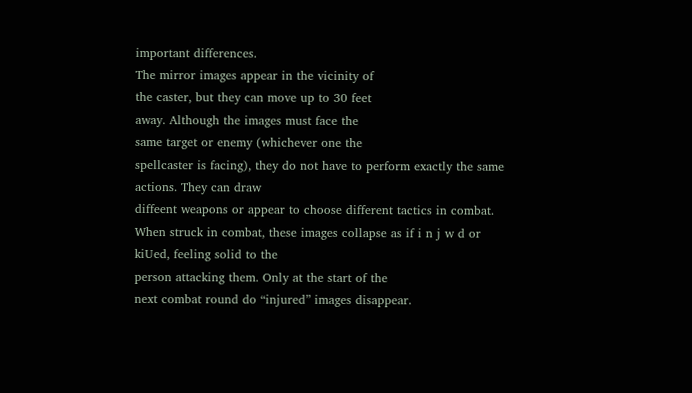important differences.
The mirror images appear in the vicinity of
the caster, but they can move up to 30 feet
away. Although the images must face the
same target or enemy (whichever one the
spellcaster is facing), they do not have to perform exactly the same actions. They can draw
diffeent weapons or appear to choose different tactics in combat.
When struck in combat, these images collapse as if i n j w d or kiUed, feeling solid to the
person attacking them. Only at the start of the
next combat round do “injured” images disappear.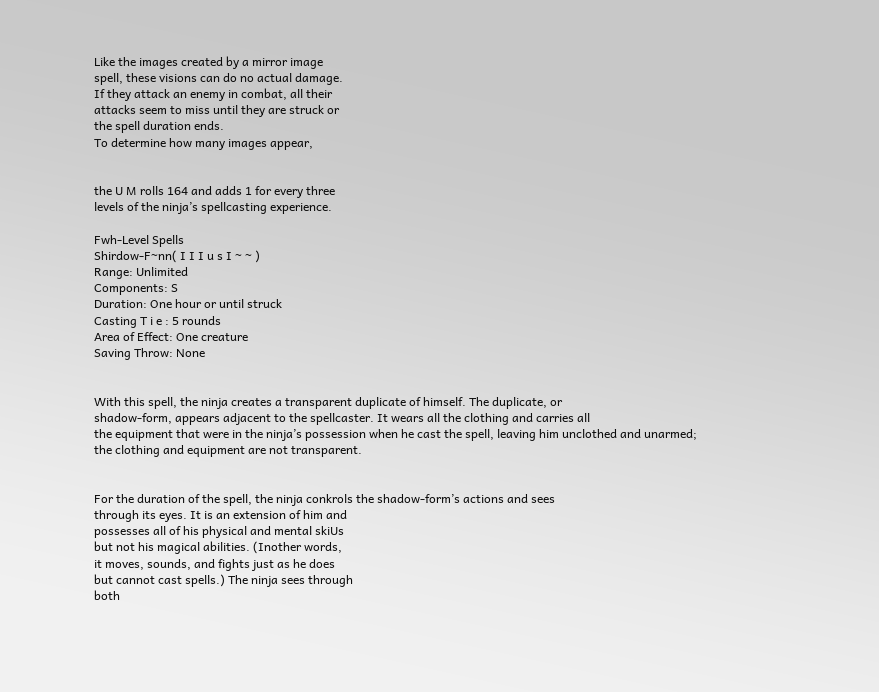Like the images created by a mirror image
spell, these visions can do no actual damage.
If they attack an enemy in combat, all their
attacks seem to miss until they are struck or
the spell duration ends.
To determine how many images appear,


the U M rolls 164 and adds 1 for every three
levels of the ninja’s spellcasting experience.

Fwh-Level Spells
Shirdow-F~nn( I I I u s I ~ ~ )
Range: Unlimited
Components: S
Duration: One hour or until struck
Casting T i e : 5 rounds
Area of Effect: One creature
Saving Throw: None


With this spell, the ninja creates a transparent duplicate of himself. The duplicate, or
shadow-form, appears adjacent to the spellcaster. It wears all the clothing and carries all
the equipment that were in the ninja’s possession when he cast the spell, leaving him unclothed and unarmed; the clothing and equipment are not transparent.


For the duration of the spell, the ninja conkrols the shadow-form’s actions and sees
through its eyes. It is an extension of him and
possesses all of his physical and mental skiUs
but not his magical abilities. (Inother words,
it moves, sounds, and fights just as he does
but cannot cast spells.) The ninja sees through
both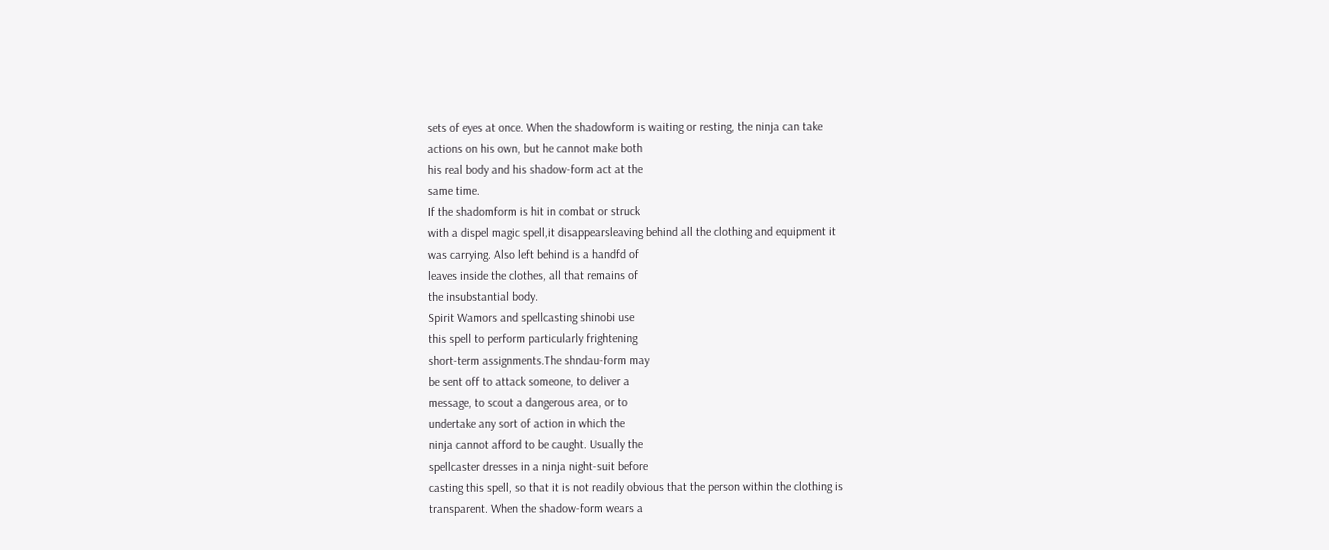sets of eyes at once. When the shadowform is waiting or resting, the ninja can take
actions on his own, but he cannot make both
his real body and his shadow-form act at the
same time.
If the shadomform is hit in combat or struck
with a dispel magic spell,it disappearsleaving behind all the clothing and equipment it
was carrying. Also left behind is a handfd of
leaves inside the clothes, all that remains of
the insubstantial body.
Spirit Wamors and spellcasting shinobi use
this spell to perform particularly frightening
short-term assignments.The shndau-form may
be sent off to attack someone, to deliver a
message, to scout a dangerous area, or to
undertake any sort of action in which the
ninja cannot afford to be caught. Usually the
spellcaster dresses in a ninja night-suit before
casting this spell, so that it is not readily obvious that the person within the clothing is
transparent. When the shadow-form wears a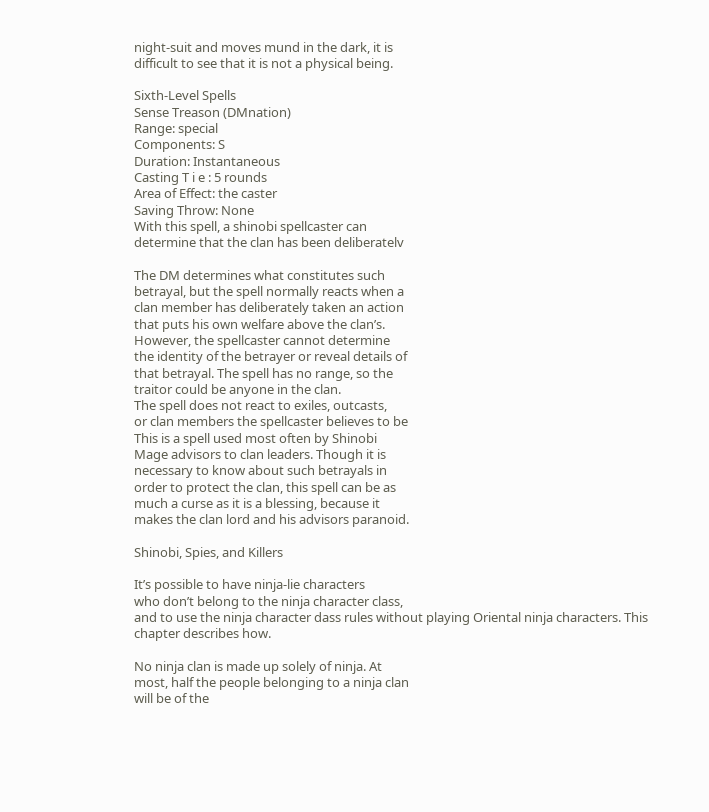night-suit and moves mund in the dark, it is
difficult to see that it is not a physical being.

Sixth-Level Spells
Sense Treason (DMnation)
Range: special
Components: S
Duration: Instantaneous
Casting T i e : 5 rounds
Area of Effect: the caster
Saving Throw: None
With this spell, a shinobi spellcaster can
determine that the clan has been deliberatelv

The DM determines what constitutes such
betrayal, but the spell normally reacts when a
clan member has deliberately taken an action
that puts his own welfare above the clan’s.
However, the spellcaster cannot determine
the identity of the betrayer or reveal details of
that betrayal. The spell has no range, so the
traitor could be anyone in the clan.
The spell does not react to exiles, outcasts,
or clan members the spellcaster believes to be
This is a spell used most often by Shinobi
Mage advisors to clan leaders. Though it is
necessary to know about such betrayals in
order to protect the clan, this spell can be as
much a curse as it is a blessing, because it
makes the clan lord and his advisors paranoid.

Shinobi, Spies, and Killers

It’s possible to have ninja-lie characters
who don’t belong to the ninja character class,
and to use the ninja character dass rules without playing Oriental ninja characters. This
chapter describes how.

No ninja clan is made up solely of ninja. At
most, half the people belonging to a ninja clan
will be of the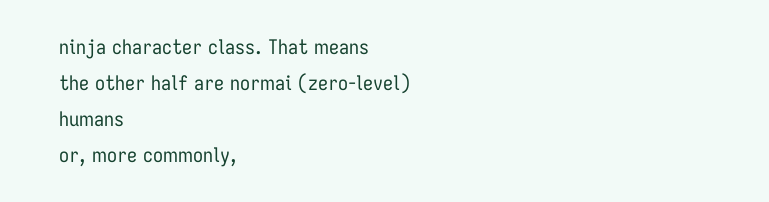ninja character class. That means
the other half are normai (zero-level) humans
or, more commonly,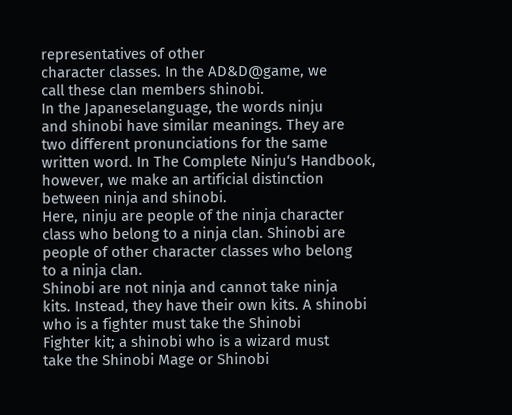representatives of other
character classes. In the AD&D@game, we
call these clan members shinobi.
In the Japaneselanguage, the words ninju
and shinobi have similar meanings. They are
two different pronunciations for the same
written word. In The Complete Ninju‘s Handbook, however, we make an artificial distinction between ninja and shinobi.
Here, ninju are people of the ninja character
class who belong to a ninja clan. Shinobi are
people of other character classes who belong
to a ninja clan.
Shinobi are not ninja and cannot take ninja
kits. Instead, they have their own kits. A shinobi who is a fighter must take the Shinobi
Fighter kit; a shinobi who is a wizard must
take the Shinobi Mage or Shinobi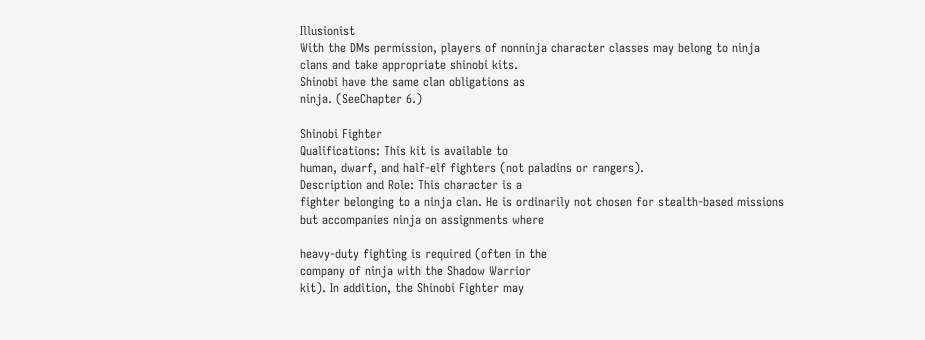Illusionist
With the DMs permission, players of nonninja character classes may belong to ninja
clans and take appropriate shinobi kits.
Shinobi have the same clan obligations as
ninja. (SeeChapter 6.)

Shinobi Fighter
Qualifications: This kit is available to
human, dwarf, and half-elf fighters (not paladins or rangers).
Description and Role: This character is a
fighter belonging to a ninja clan. He is ordinarily not chosen for stealth-based missions
but accompanies ninja on assignments where

heavy-duty fighting is required (often in the
company of ninja with the Shadow Warrior
kit). In addition, the Shinobi Fighter may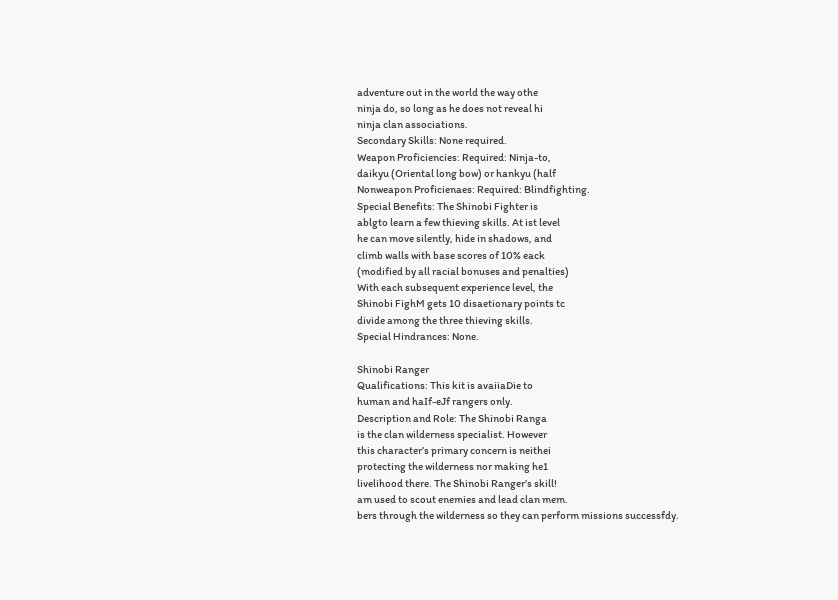adventure out in the world the way othe
ninja do, so long as he does not reveal hi
ninja clan associations.
Secondary Skills: None required.
Weapon Proficiencies: Required: Ninja-to,
daikyu (Oriental long bow) or hankyu (half
Nonweapon Proficienaes: Required: Blindfighting.
Special Benefits: The Shinobi Fighter is
ablgto learn a few thieving skills. At ist level
he can move silently, hide in shadows, and
climb walls with base scores of 10% eack
(modified by all racial bonuses and penalties)
With each subsequent experience level, the
Shinobi FighM gets 10 disaetionary points tc
divide among the three thieving skills.
Special Hindrances: None.

Shinobi Ranger
Qualifications: This kit is avaiiaDie to
human and haIf-eJf rangers only.
Description and Role: The Shinobi Ranga
is the clan wilderness specialist. However
this character’s primary concern is neithei
protecting the wilderness nor making he1
livelihood there. The Shinobi Ranger’s skill!
am used to scout enemies and lead clan mem.
bers through the wilderness so they can perform missions successfdy.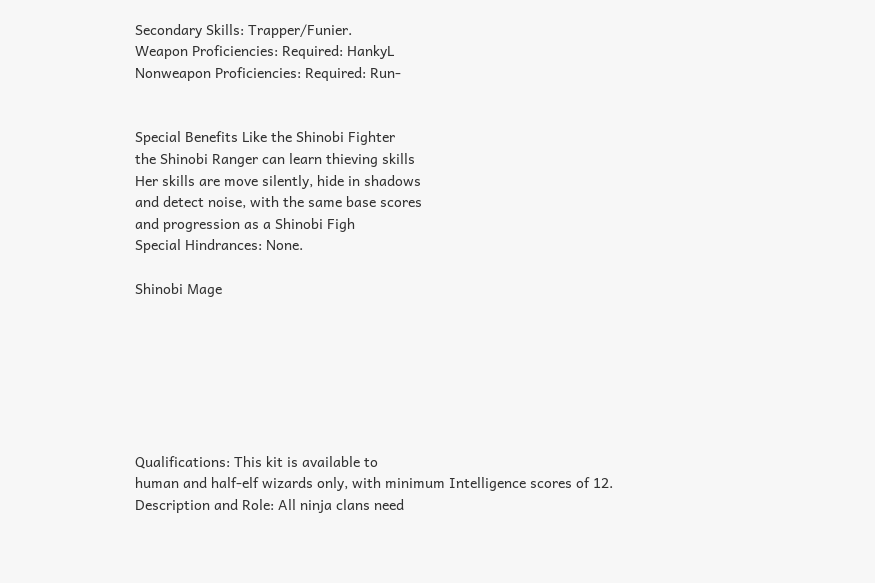Secondary Skills: Trapper/Funier.
Weapon Proficiencies: Required: HankyL
Nonweapon Proficiencies: Required: Run-


Special Benefits Like the Shinobi Fighter
the Shinobi Ranger can learn thieving skills
Her skills are move silently, hide in shadows
and detect noise, with the same base scores
and progression as a Shinobi Figh
Special Hindrances: None.

Shinobi Mage







Qualifications: This kit is available to
human and half-elf wizards only, with minimum Intelligence scores of 12.
Description and Role: All ninja clans need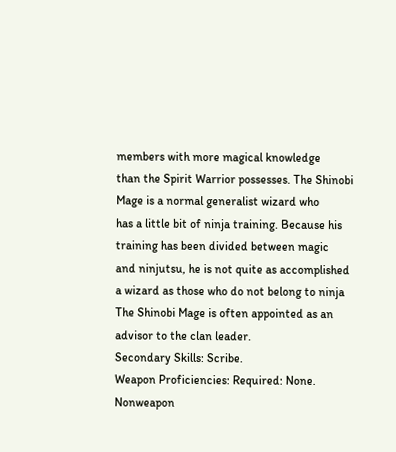members with more magical knowledge
than the Spirit Warrior possesses. The Shinobi Mage is a normal generalist wizard who
has a little bit of ninja training. Because his
training has been divided between magic
and ninjutsu, he is not quite as accomplished
a wizard as those who do not belong to ninja
The Shinobi Mage is often appointed as an
advisor to the clan leader.
Secondary Skills: Scribe.
Weapon Proficiencies: Required: None.
Nonweapon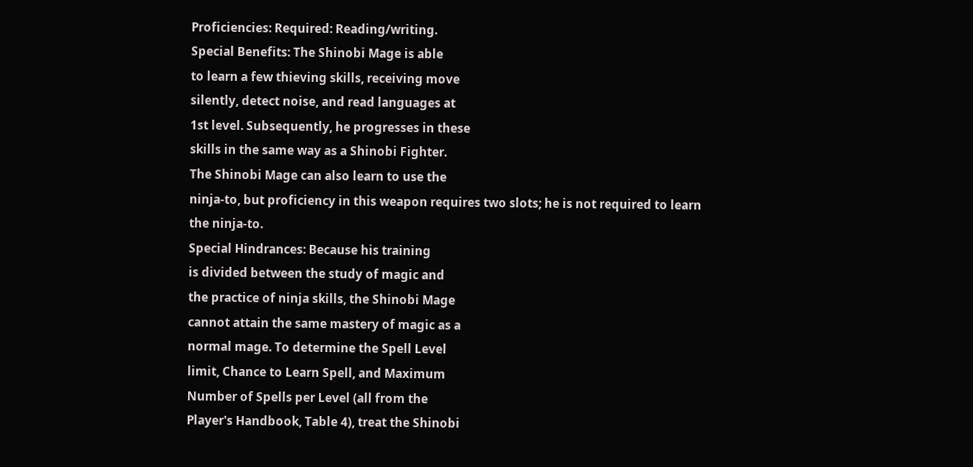Proficiencies: Required: Reading/writing.
Special Benefits: The Shinobi Mage is able
to learn a few thieving skills, receiving move
silently, detect noise, and read languages at
1st level. Subsequently, he progresses in these
skills in the same way as a Shinobi Fighter.
The Shinobi Mage can also learn to use the
ninja-to, but proficiency in this weapon requires two slots; he is not required to learn
the ninja-to.
Special Hindrances: Because his training
is divided between the study of magic and
the practice of ninja skills, the Shinobi Mage
cannot attain the same mastery of magic as a
normal mage. To determine the Spell Level
limit, Chance to Learn Spell, and Maximum
Number of Spells per Level (all from the
Player's Handbook, Table 4), treat the Shinobi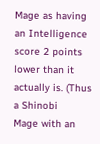Mage as having an Intelligence score 2 points
lower than it actually is. (Thus a Shinobi
Mage with an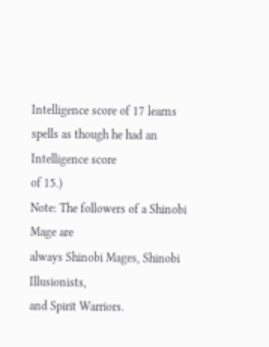Intelligence score of 17 learns
spells as though he had an Intelligence score
of 15.)
Note: The followers of a Shinobi Mage are
always Shinobi Mages, Shinobi Illusionists,
and Spirit Warriors.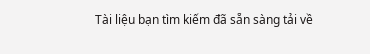Tài liệu bạn tìm kiếm đã sẵn sàng tải về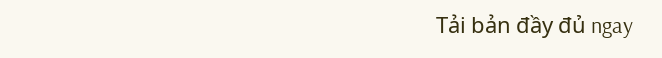Tải bản đầy đủ ngay